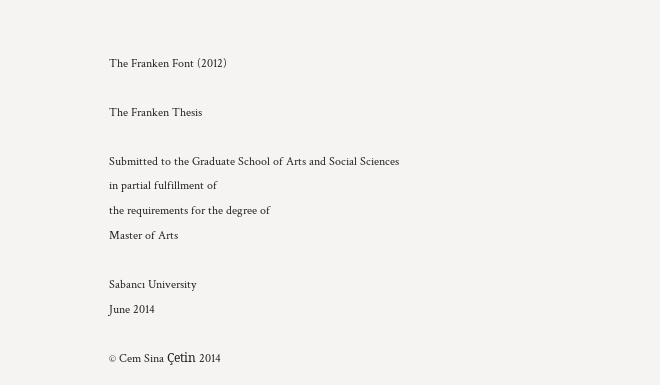The Franken Font (2012)

The Franken Thesis

Submitted to the Graduate School of Arts and Social Sciences
in partial fulfillment of
the requirements for the degree of
Master of Arts

Sabancı University
June 2014

© Cem Sina Çetin 2014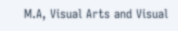M.A, Visual Arts and Visual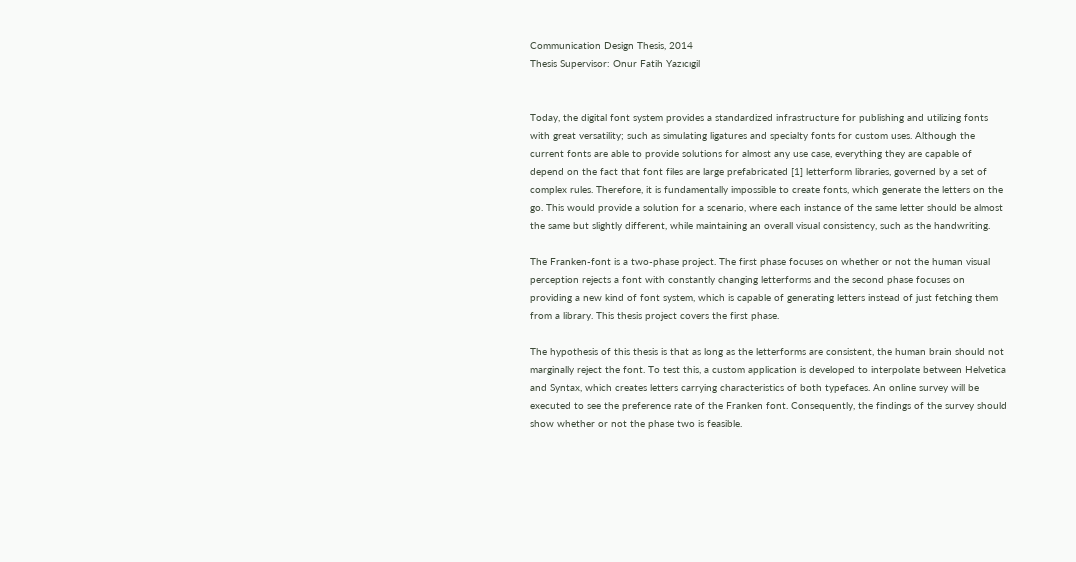Communication Design Thesis, 2014
Thesis Supervisor: Onur Fatih Yazıcıgil


Today, the digital font system provides a standardized infrastructure for publishing and utilizing fonts with great versatility; such as simulating ligatures and specialty fonts for custom uses. Although the current fonts are able to provide solutions for almost any use case, everything they are capable of depend on the fact that font files are large prefabricated [1] letterform libraries, governed by a set of complex rules. Therefore, it is fundamentally impossible to create fonts, which generate the letters on the go. This would provide a solution for a scenario, where each instance of the same letter should be almost the same but slightly different, while maintaining an overall visual consistency, such as the handwriting.

The Franken-font is a two-phase project. The first phase focuses on whether or not the human visual perception rejects a font with constantly changing letterforms and the second phase focuses on providing a new kind of font system, which is capable of generating letters instead of just fetching them from a library. This thesis project covers the first phase.

The hypothesis of this thesis is that as long as the letterforms are consistent, the human brain should not marginally reject the font. To test this, a custom application is developed to interpolate between Helvetica and Syntax, which creates letters carrying characteristics of both typefaces. An online survey will be executed to see the preference rate of the Franken font. Consequently, the findings of the survey should show whether or not the phase two is feasible.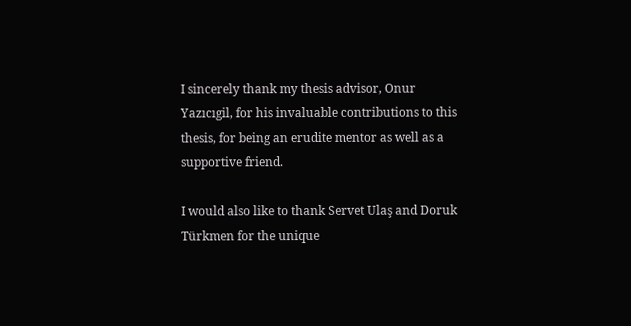I sincerely thank my thesis advisor, Onur Yazıcıgil, for his invaluable contributions to this thesis, for being an erudite mentor as well as a supportive friend.

I would also like to thank Servet Ulaş and Doruk Türkmen for the unique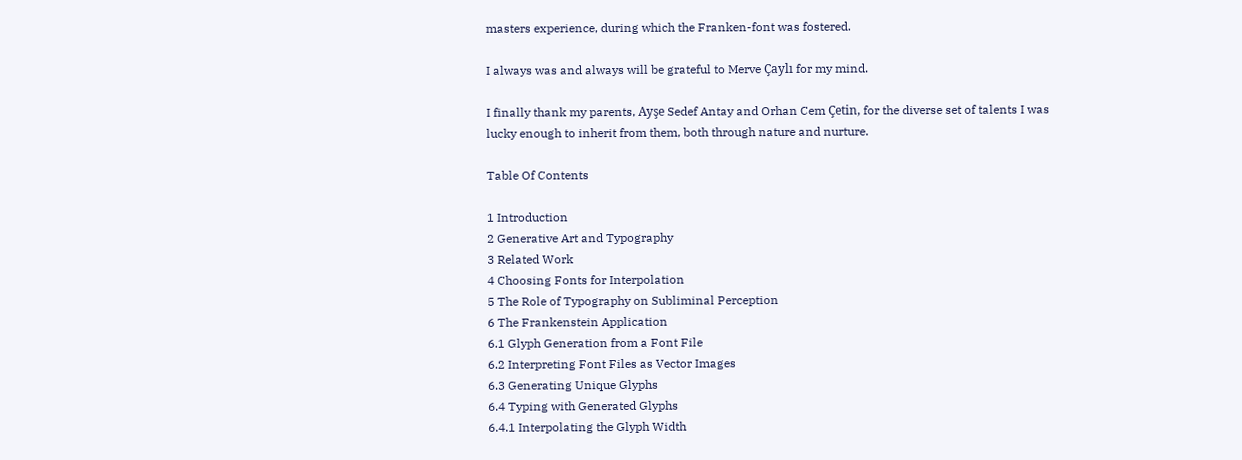masters experience, during which the Franken-font was fostered.

I always was and always will be grateful to Merve Çaylı for my mind.

I finally thank my parents, Ayşe Sedef Antay and Orhan Cem Çetin, for the diverse set of talents I was lucky enough to inherit from them, both through nature and nurture.

Table Of Contents

1 Introduction
2 Generative Art and Typography
3 Related Work
4 Choosing Fonts for Interpolation
5 The Role of Typography on Subliminal Perception
6 The Frankenstein Application
6.1 Glyph Generation from a Font File
6.2 Interpreting Font Files as Vector Images
6.3 Generating Unique Glyphs
6.4 Typing with Generated Glyphs
6.4.1 Interpolating the Glyph Width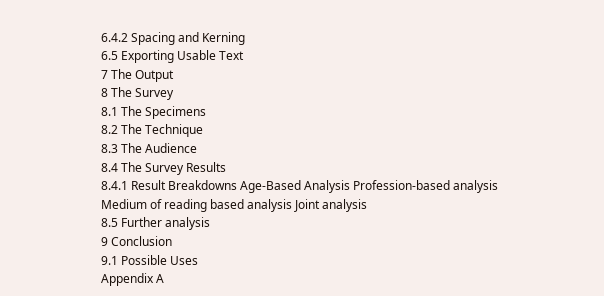6.4.2 Spacing and Kerning
6.5 Exporting Usable Text
7 The Output
8 The Survey
8.1 The Specimens
8.2 The Technique
8.3 The Audience
8.4 The Survey Results
8.4.1 Result Breakdowns Age-Based Analysis Profession-based analysis Medium of reading based analysis Joint analysis
8.5 Further analysis
9 Conclusion
9.1 Possible Uses
Appendix A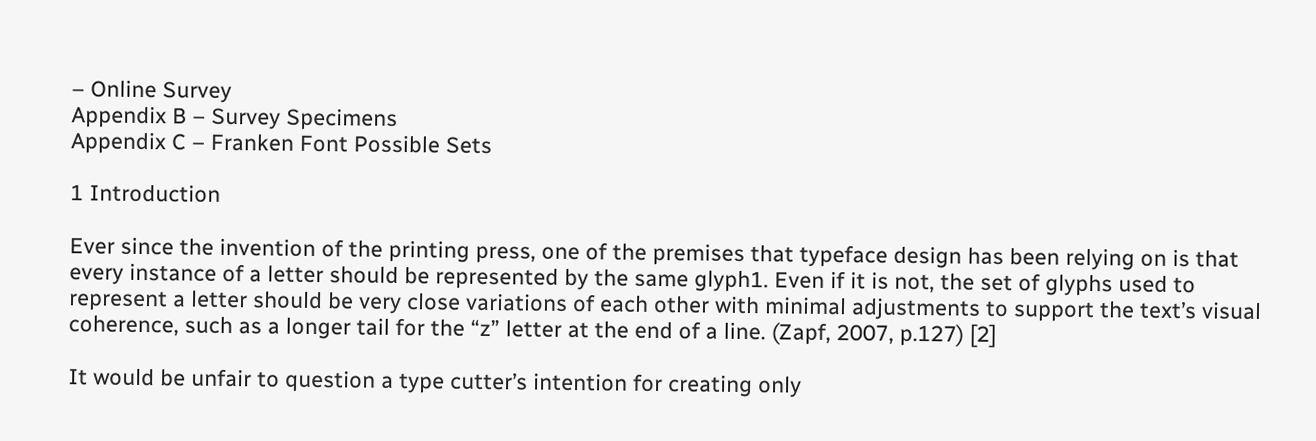– Online Survey
Appendix B – Survey Specimens
Appendix C – Franken Font Possible Sets

1 Introduction

Ever since the invention of the printing press, one of the premises that typeface design has been relying on is that every instance of a letter should be represented by the same glyph1. Even if it is not, the set of glyphs used to represent a letter should be very close variations of each other with minimal adjustments to support the text’s visual coherence, such as a longer tail for the “z” letter at the end of a line. (Zapf, 2007, p.127) [2]

It would be unfair to question a type cutter’s intention for creating only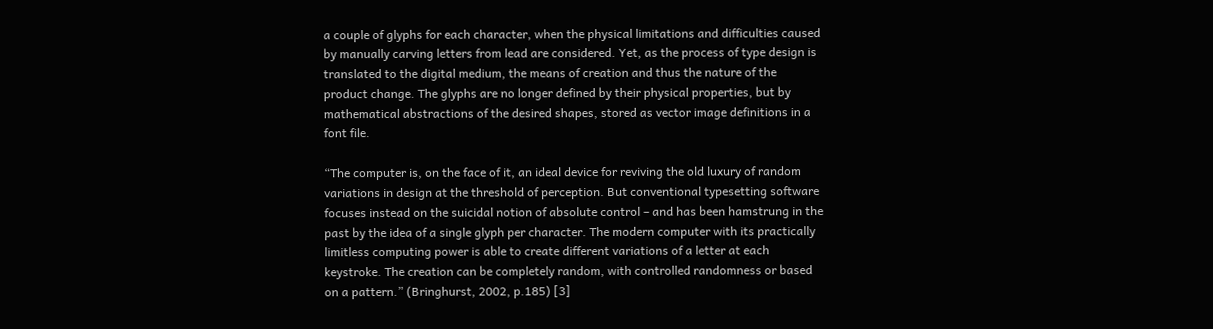a couple of glyphs for each character, when the physical limitations and difficulties caused by manually carving letters from lead are considered. Yet, as the process of type design is translated to the digital medium, the means of creation and thus the nature of the product change. The glyphs are no longer defined by their physical properties, but by mathematical abstractions of the desired shapes, stored as vector image definitions in a font file.

“The computer is, on the face of it, an ideal device for reviving the old luxury of random variations in design at the threshold of perception. But conventional typesetting software focuses instead on the suicidal notion of absolute control – and has been hamstrung in the past by the idea of a single glyph per character. The modern computer with its practically limitless computing power is able to create different variations of a letter at each keystroke. The creation can be completely random, with controlled randomness or based on a pattern.” (Bringhurst, 2002, p.185) [3]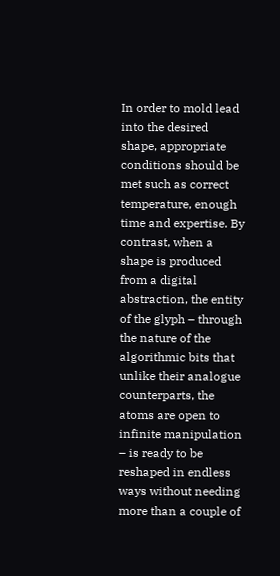In order to mold lead into the desired shape, appropriate conditions should be met such as correct temperature, enough time and expertise. By contrast, when a shape is produced from a digital abstraction, the entity of the glyph – through the nature of the algorithmic bits that unlike their analogue counterparts, the atoms are open to infinite manipulation – is ready to be reshaped in endless ways without needing more than a couple of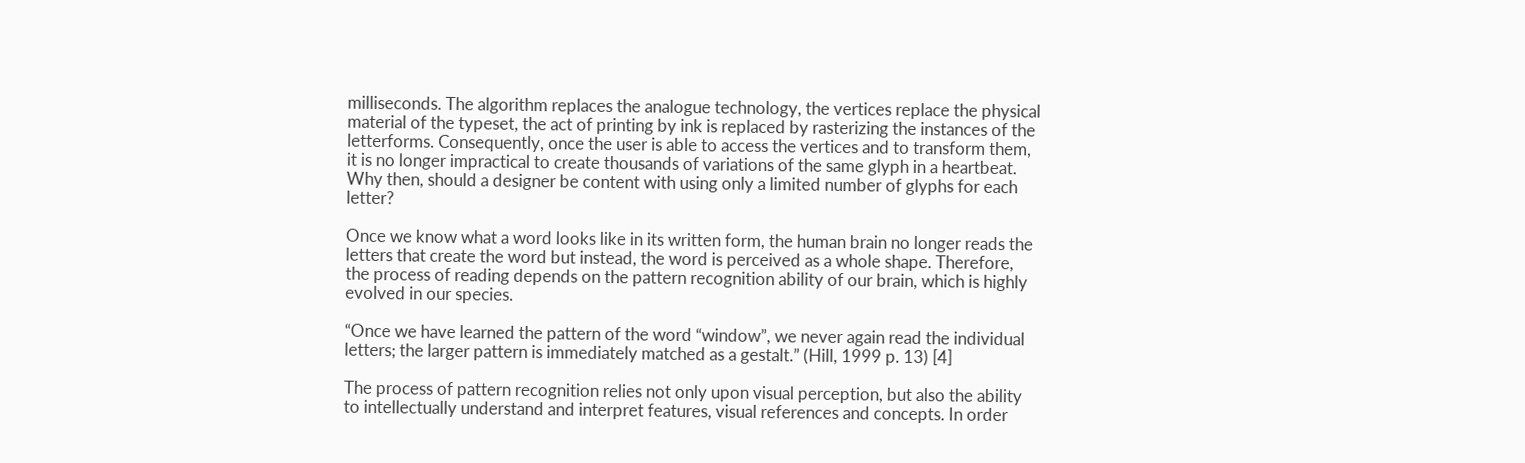milliseconds. The algorithm replaces the analogue technology, the vertices replace the physical material of the typeset, the act of printing by ink is replaced by rasterizing the instances of the letterforms. Consequently, once the user is able to access the vertices and to transform them, it is no longer impractical to create thousands of variations of the same glyph in a heartbeat. Why then, should a designer be content with using only a limited number of glyphs for each letter?

Once we know what a word looks like in its written form, the human brain no longer reads the letters that create the word but instead, the word is perceived as a whole shape. Therefore, the process of reading depends on the pattern recognition ability of our brain, which is highly evolved in our species.

“Once we have learned the pattern of the word “window”, we never again read the individual letters; the larger pattern is immediately matched as a gestalt.” (Hill, 1999 p. 13) [4]

The process of pattern recognition relies not only upon visual perception, but also the ability to intellectually understand and interpret features, visual references and concepts. In order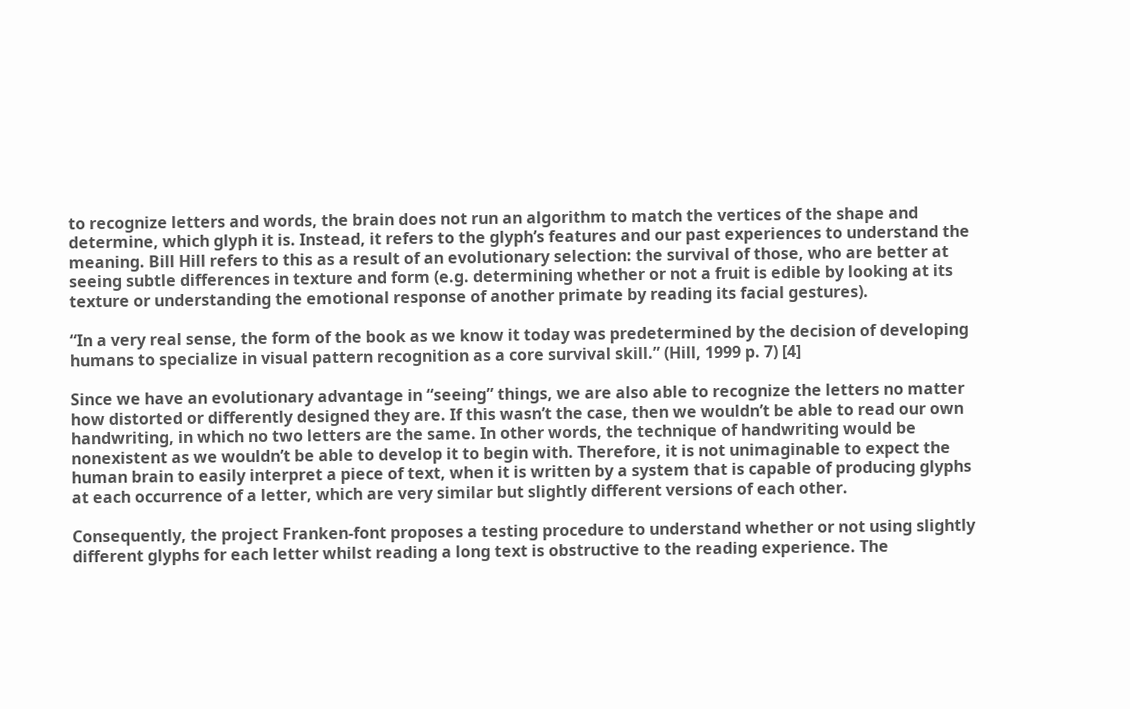to recognize letters and words, the brain does not run an algorithm to match the vertices of the shape and determine, which glyph it is. Instead, it refers to the glyph’s features and our past experiences to understand the meaning. Bill Hill refers to this as a result of an evolutionary selection: the survival of those, who are better at seeing subtle differences in texture and form (e.g. determining whether or not a fruit is edible by looking at its texture or understanding the emotional response of another primate by reading its facial gestures).

“In a very real sense, the form of the book as we know it today was predetermined by the decision of developing humans to specialize in visual pattern recognition as a core survival skill.” (Hill, 1999 p. 7) [4]

Since we have an evolutionary advantage in “seeing” things, we are also able to recognize the letters no matter how distorted or differently designed they are. If this wasn’t the case, then we wouldn’t be able to read our own handwriting, in which no two letters are the same. In other words, the technique of handwriting would be nonexistent as we wouldn’t be able to develop it to begin with. Therefore, it is not unimaginable to expect the human brain to easily interpret a piece of text, when it is written by a system that is capable of producing glyphs at each occurrence of a letter, which are very similar but slightly different versions of each other.

Consequently, the project Franken-font proposes a testing procedure to understand whether or not using slightly different glyphs for each letter whilst reading a long text is obstructive to the reading experience. The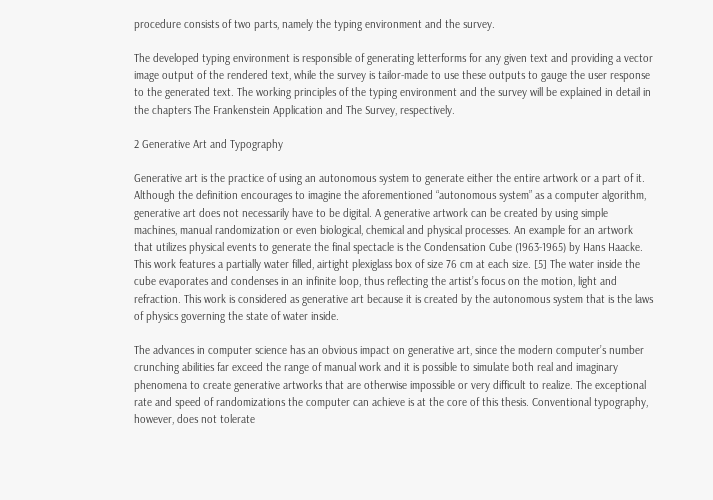procedure consists of two parts, namely the typing environment and the survey.

The developed typing environment is responsible of generating letterforms for any given text and providing a vector image output of the rendered text, while the survey is tailor-made to use these outputs to gauge the user response to the generated text. The working principles of the typing environment and the survey will be explained in detail in the chapters The Frankenstein Application and The Survey, respectively.

2 Generative Art and Typography

Generative art is the practice of using an autonomous system to generate either the entire artwork or a part of it. Although the definition encourages to imagine the aforementioned “autonomous system” as a computer algorithm, generative art does not necessarily have to be digital. A generative artwork can be created by using simple machines, manual randomization or even biological, chemical and physical processes. An example for an artwork that utilizes physical events to generate the final spectacle is the Condensation Cube (1963-1965) by Hans Haacke. This work features a partially water filled, airtight plexiglass box of size 76 cm at each size. [5] The water inside the cube evaporates and condenses in an infinite loop, thus reflecting the artist’s focus on the motion, light and refraction. This work is considered as generative art because it is created by the autonomous system that is the laws of physics governing the state of water inside.

The advances in computer science has an obvious impact on generative art, since the modern computer’s number crunching abilities far exceed the range of manual work and it is possible to simulate both real and imaginary phenomena to create generative artworks that are otherwise impossible or very difficult to realize. The exceptional rate and speed of randomizations the computer can achieve is at the core of this thesis. Conventional typography, however, does not tolerate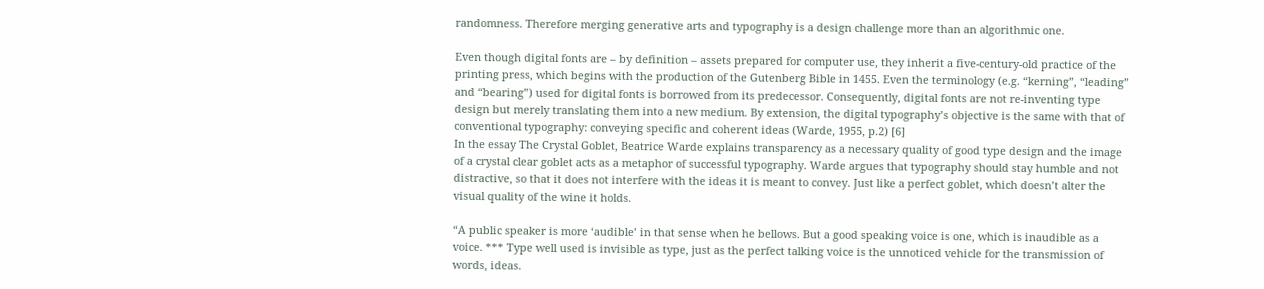randomness. Therefore merging generative arts and typography is a design challenge more than an algorithmic one.

Even though digital fonts are – by definition – assets prepared for computer use, they inherit a five-century-old practice of the printing press, which begins with the production of the Gutenberg Bible in 1455. Even the terminology (e.g. “kerning”, “leading” and “bearing”) used for digital fonts is borrowed from its predecessor. Consequently, digital fonts are not re-inventing type design but merely translating them into a new medium. By extension, the digital typography’s objective is the same with that of conventional typography: conveying specific and coherent ideas (Warde, 1955, p.2) [6]
In the essay The Crystal Goblet, Beatrice Warde explains transparency as a necessary quality of good type design and the image of a crystal clear goblet acts as a metaphor of successful typography. Warde argues that typography should stay humble and not distractive, so that it does not interfere with the ideas it is meant to convey. Just like a perfect goblet, which doesn’t alter the visual quality of the wine it holds.

“A public speaker is more ‘audible’ in that sense when he bellows. But a good speaking voice is one, which is inaudible as a voice. *** Type well used is invisible as type, just as the perfect talking voice is the unnoticed vehicle for the transmission of words, ideas.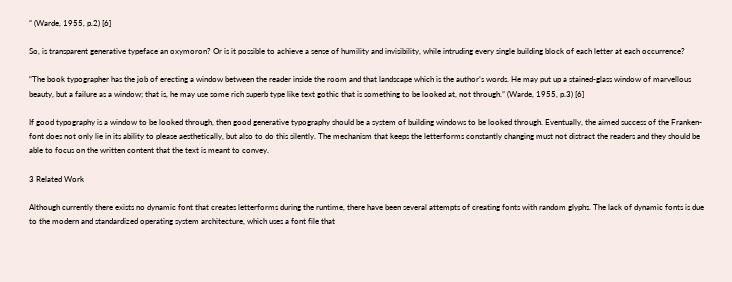” (Warde, 1955, p.2) [6]

So, is transparent generative typeface an oxymoron? Or is it possible to achieve a sense of humility and invisibility, while intruding every single building block of each letter at each occurrence?

“The book typographer has the job of erecting a window between the reader inside the room and that landscape which is the author’s words. He may put up a stained-glass window of marvellous beauty, but a failure as a window; that is, he may use some rich superb type like text gothic that is something to be looked at, not through.” (Warde, 1955, p.3) [6]

If good typography is a window to be looked through, then good generative typography should be a system of building windows to be looked through. Eventually, the aimed success of the Franken-font does not only lie in its ability to please aesthetically, but also to do this silently. The mechanism that keeps the letterforms constantly changing must not distract the readers and they should be able to focus on the written content that the text is meant to convey.

3 Related Work

Although currently there exists no dynamic font that creates letterforms during the runtime, there have been several attempts of creating fonts with random glyphs. The lack of dynamic fonts is due to the modern and standardized operating system architecture, which uses a font file that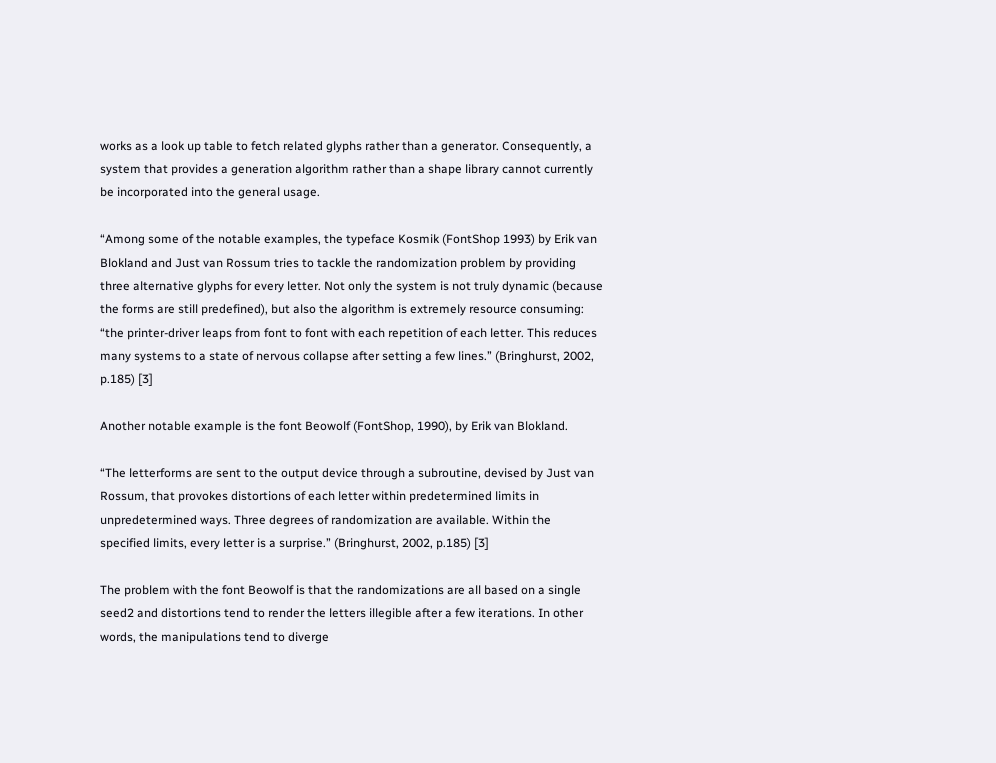works as a look up table to fetch related glyphs rather than a generator. Consequently, a system that provides a generation algorithm rather than a shape library cannot currently be incorporated into the general usage.

“Among some of the notable examples, the typeface Kosmik (FontShop 1993) by Erik van Blokland and Just van Rossum tries to tackle the randomization problem by providing three alternative glyphs for every letter. Not only the system is not truly dynamic (because the forms are still predefined), but also the algorithm is extremely resource consuming: “the printer-driver leaps from font to font with each repetition of each letter. This reduces many systems to a state of nervous collapse after setting a few lines.” (Bringhurst, 2002, p.185) [3]

Another notable example is the font Beowolf (FontShop, 1990), by Erik van Blokland.

“The letterforms are sent to the output device through a subroutine, devised by Just van Rossum, that provokes distortions of each letter within predetermined limits in unpredetermined ways. Three degrees of randomization are available. Within the specified limits, every letter is a surprise.” (Bringhurst, 2002, p.185) [3]

The problem with the font Beowolf is that the randomizations are all based on a single seed2 and distortions tend to render the letters illegible after a few iterations. In other words, the manipulations tend to diverge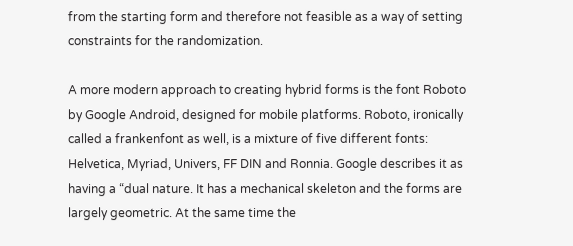from the starting form and therefore not feasible as a way of setting constraints for the randomization.

A more modern approach to creating hybrid forms is the font Roboto by Google Android, designed for mobile platforms. Roboto, ironically called a frankenfont as well, is a mixture of five different fonts: Helvetica, Myriad, Univers, FF DIN and Ronnia. Google describes it as having a “dual nature. It has a mechanical skeleton and the forms are largely geometric. At the same time the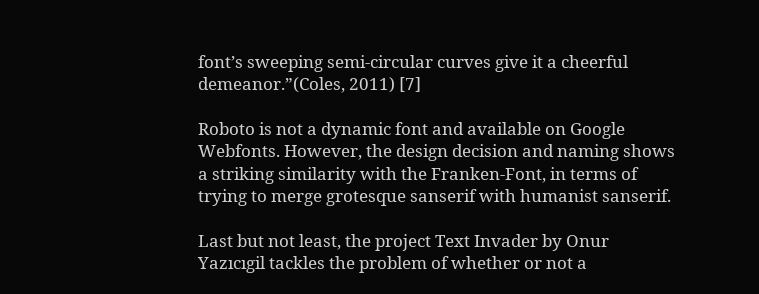font’s sweeping semi-circular curves give it a cheerful demeanor.”(Coles, 2011) [7]

Roboto is not a dynamic font and available on Google Webfonts. However, the design decision and naming shows a striking similarity with the Franken-Font, in terms of trying to merge grotesque sanserif with humanist sanserif.

Last but not least, the project Text Invader by Onur Yazıcıgil tackles the problem of whether or not a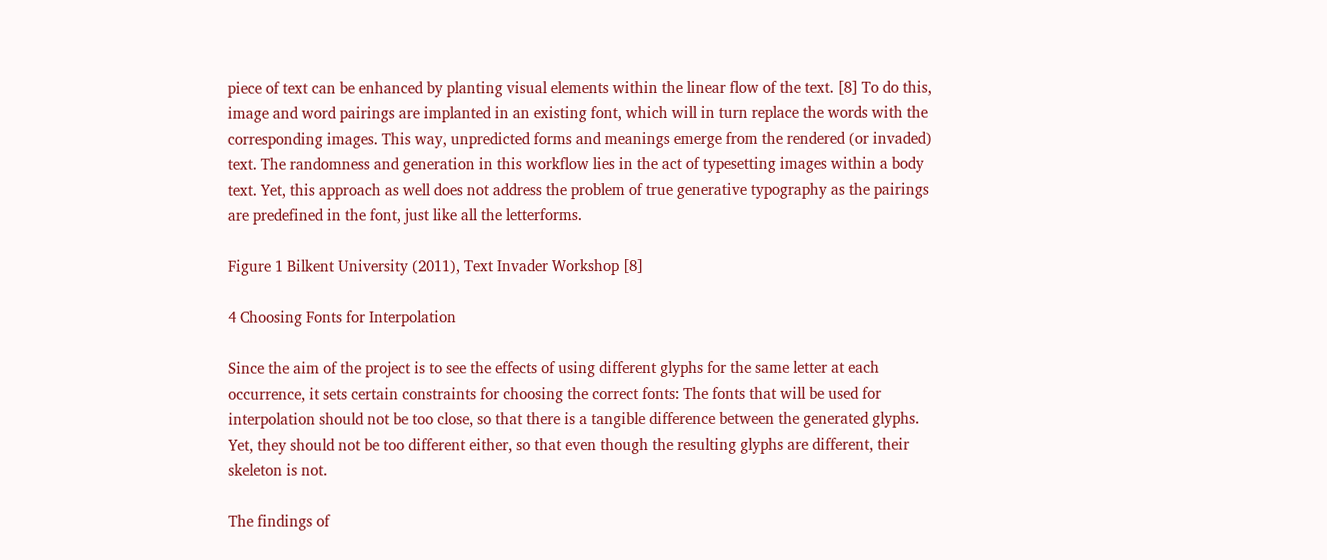piece of text can be enhanced by planting visual elements within the linear flow of the text. [8] To do this, image and word pairings are implanted in an existing font, which will in turn replace the words with the corresponding images. This way, unpredicted forms and meanings emerge from the rendered (or invaded) text. The randomness and generation in this workflow lies in the act of typesetting images within a body text. Yet, this approach as well does not address the problem of true generative typography as the pairings are predefined in the font, just like all the letterforms.

Figure 1 Bilkent University (2011), Text Invader Workshop [8]

4 Choosing Fonts for Interpolation

Since the aim of the project is to see the effects of using different glyphs for the same letter at each occurrence, it sets certain constraints for choosing the correct fonts: The fonts that will be used for interpolation should not be too close, so that there is a tangible difference between the generated glyphs. Yet, they should not be too different either, so that even though the resulting glyphs are different, their skeleton is not.

The findings of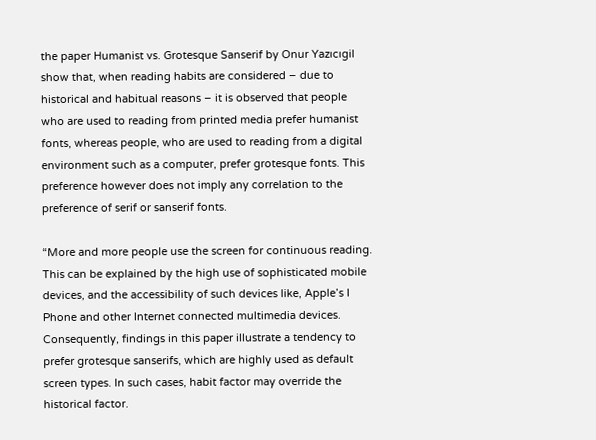the paper Humanist vs. Grotesque Sanserif by Onur Yazıcıgil show that, when reading habits are considered – due to historical and habitual reasons – it is observed that people who are used to reading from printed media prefer humanist fonts, whereas people, who are used to reading from a digital environment such as a computer, prefer grotesque fonts. This preference however does not imply any correlation to the preference of serif or sanserif fonts.

“More and more people use the screen for continuous reading. This can be explained by the high use of sophisticated mobile devices, and the accessibility of such devices like, Apple’s I Phone and other Internet connected multimedia devices. Consequently, findings in this paper illustrate a tendency to prefer grotesque sanserifs, which are highly used as default screen types. In such cases, habit factor may override the historical factor.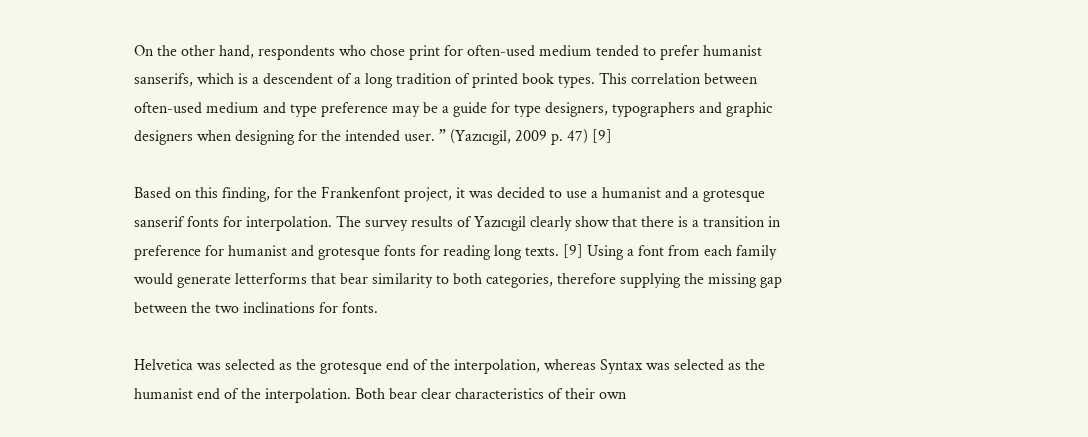On the other hand, respondents who chose print for often-used medium tended to prefer humanist sanserifs, which is a descendent of a long tradition of printed book types. This correlation between often-used medium and type preference may be a guide for type designers, typographers and graphic designers when designing for the intended user. ” (Yazıcıgil, 2009 p. 47) [9]

Based on this finding, for the Frankenfont project, it was decided to use a humanist and a grotesque sanserif fonts for interpolation. The survey results of Yazıcıgil clearly show that there is a transition in preference for humanist and grotesque fonts for reading long texts. [9] Using a font from each family would generate letterforms that bear similarity to both categories, therefore supplying the missing gap between the two inclinations for fonts.

Helvetica was selected as the grotesque end of the interpolation, whereas Syntax was selected as the humanist end of the interpolation. Both bear clear characteristics of their own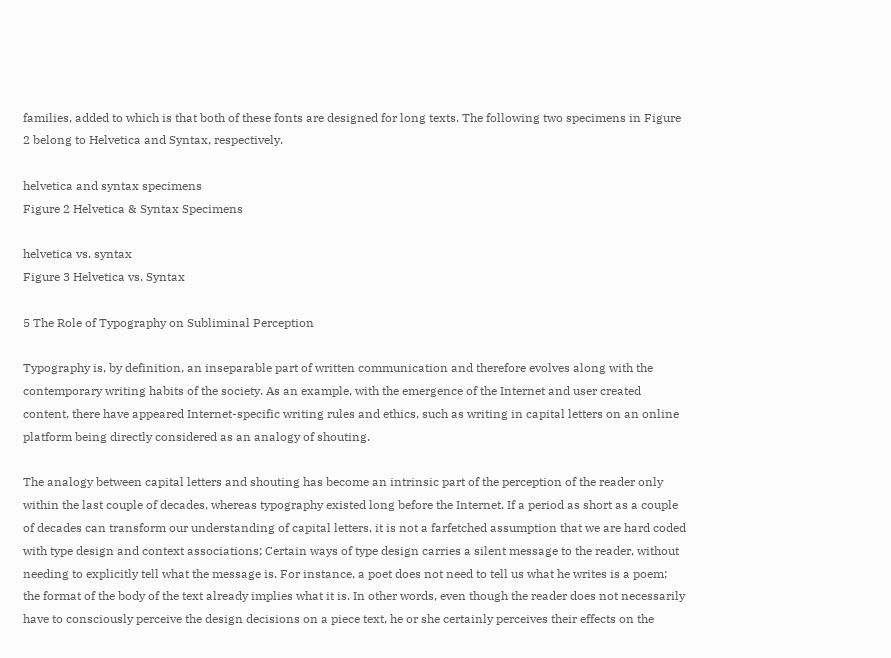families, added to which is that both of these fonts are designed for long texts. The following two specimens in Figure 2 belong to Helvetica and Syntax, respectively.

helvetica and syntax specimens
Figure 2 Helvetica & Syntax Specimens

helvetica vs. syntax
Figure 3 Helvetica vs. Syntax

5 The Role of Typography on Subliminal Perception

Typography is, by definition, an inseparable part of written communication and therefore evolves along with the contemporary writing habits of the society. As an example, with the emergence of the Internet and user created content, there have appeared Internet-specific writing rules and ethics, such as writing in capital letters on an online platform being directly considered as an analogy of shouting.

The analogy between capital letters and shouting has become an intrinsic part of the perception of the reader only within the last couple of decades, whereas typography existed long before the Internet. If a period as short as a couple of decades can transform our understanding of capital letters, it is not a farfetched assumption that we are hard coded with type design and context associations; Certain ways of type design carries a silent message to the reader, without needing to explicitly tell what the message is. For instance, a poet does not need to tell us what he writes is a poem; the format of the body of the text already implies what it is. In other words, even though the reader does not necessarily have to consciously perceive the design decisions on a piece text, he or she certainly perceives their effects on the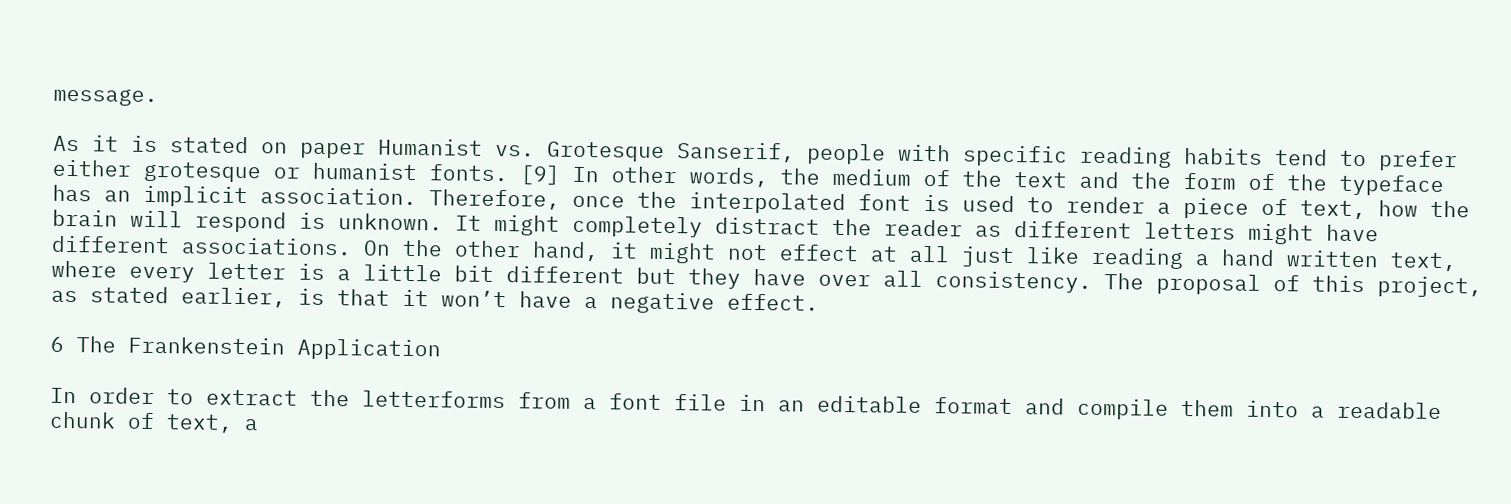message.

As it is stated on paper Humanist vs. Grotesque Sanserif, people with specific reading habits tend to prefer either grotesque or humanist fonts. [9] In other words, the medium of the text and the form of the typeface has an implicit association. Therefore, once the interpolated font is used to render a piece of text, how the brain will respond is unknown. It might completely distract the reader as different letters might have different associations. On the other hand, it might not effect at all just like reading a hand written text, where every letter is a little bit different but they have over all consistency. The proposal of this project, as stated earlier, is that it won’t have a negative effect.

6 The Frankenstein Application

In order to extract the letterforms from a font file in an editable format and compile them into a readable chunk of text, a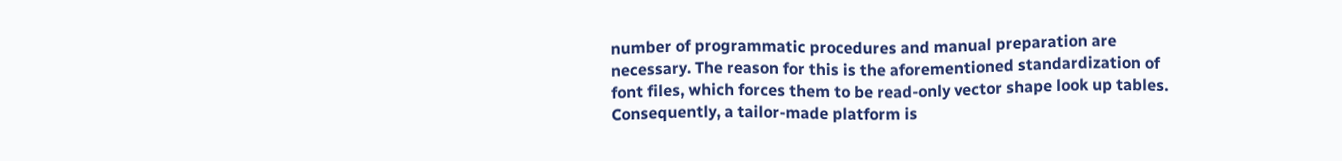number of programmatic procedures and manual preparation are necessary. The reason for this is the aforementioned standardization of font files, which forces them to be read-only vector shape look up tables. Consequently, a tailor-made platform is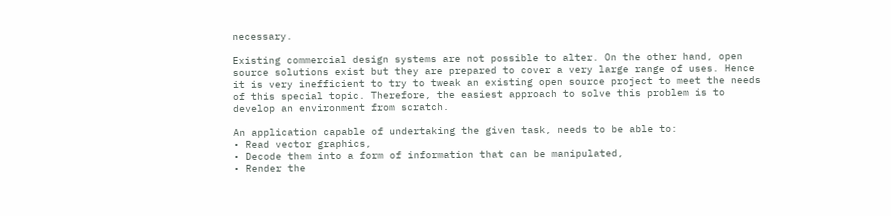necessary.

Existing commercial design systems are not possible to alter. On the other hand, open source solutions exist but they are prepared to cover a very large range of uses. Hence it is very inefficient to try to tweak an existing open source project to meet the needs of this special topic. Therefore, the easiest approach to solve this problem is to develop an environment from scratch.

An application capable of undertaking the given task, needs to be able to:
• Read vector graphics,
• Decode them into a form of information that can be manipulated,
• Render the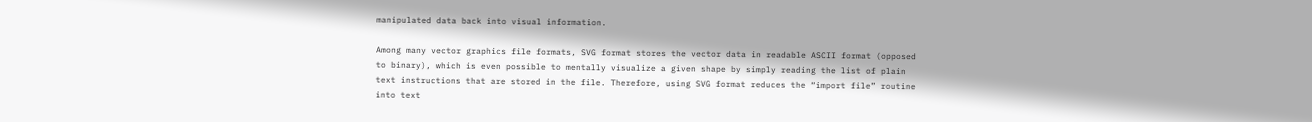manipulated data back into visual information.

Among many vector graphics file formats, SVG format stores the vector data in readable ASCII format (opposed to binary), which is even possible to mentally visualize a given shape by simply reading the list of plain text instructions that are stored in the file. Therefore, using SVG format reduces the “import file” routine into text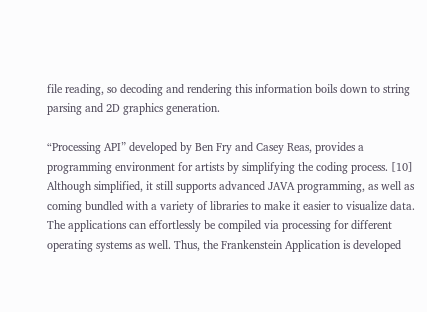file reading, so decoding and rendering this information boils down to string parsing and 2D graphics generation.

“Processing API” developed by Ben Fry and Casey Reas, provides a programming environment for artists by simplifying the coding process. [10] Although simplified, it still supports advanced JAVA programming, as well as coming bundled with a variety of libraries to make it easier to visualize data. The applications can effortlessly be compiled via processing for different operating systems as well. Thus, the Frankenstein Application is developed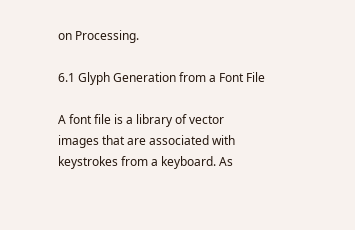on Processing.

6.1 Glyph Generation from a Font File

A font file is a library of vector images that are associated with keystrokes from a keyboard. As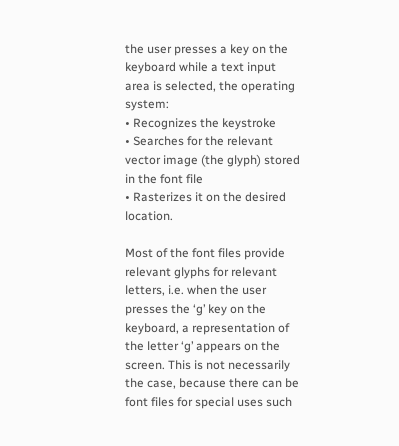the user presses a key on the keyboard while a text input area is selected, the operating system:
• Recognizes the keystroke
• Searches for the relevant vector image (the glyph) stored in the font file
• Rasterizes it on the desired location.

Most of the font files provide relevant glyphs for relevant letters, i.e. when the user presses the ‘g’ key on the keyboard, a representation of the letter ‘g’ appears on the screen. This is not necessarily the case, because there can be font files for special uses such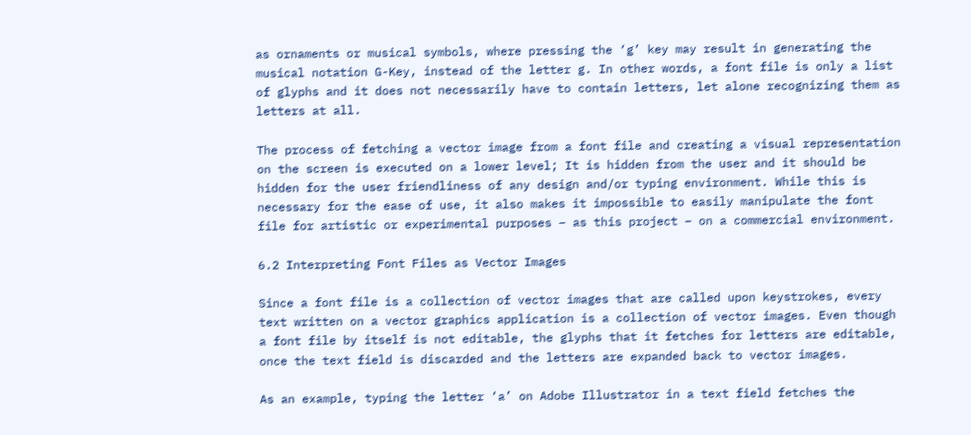as ornaments or musical symbols, where pressing the ‘g’ key may result in generating the musical notation G-Key, instead of the letter g. In other words, a font file is only a list of glyphs and it does not necessarily have to contain letters, let alone recognizing them as letters at all.

The process of fetching a vector image from a font file and creating a visual representation on the screen is executed on a lower level; It is hidden from the user and it should be hidden for the user friendliness of any design and/or typing environment. While this is necessary for the ease of use, it also makes it impossible to easily manipulate the font file for artistic or experimental purposes – as this project – on a commercial environment.

6.2 Interpreting Font Files as Vector Images

Since a font file is a collection of vector images that are called upon keystrokes, every text written on a vector graphics application is a collection of vector images. Even though a font file by itself is not editable, the glyphs that it fetches for letters are editable, once the text field is discarded and the letters are expanded back to vector images.

As an example, typing the letter ‘a’ on Adobe Illustrator in a text field fetches the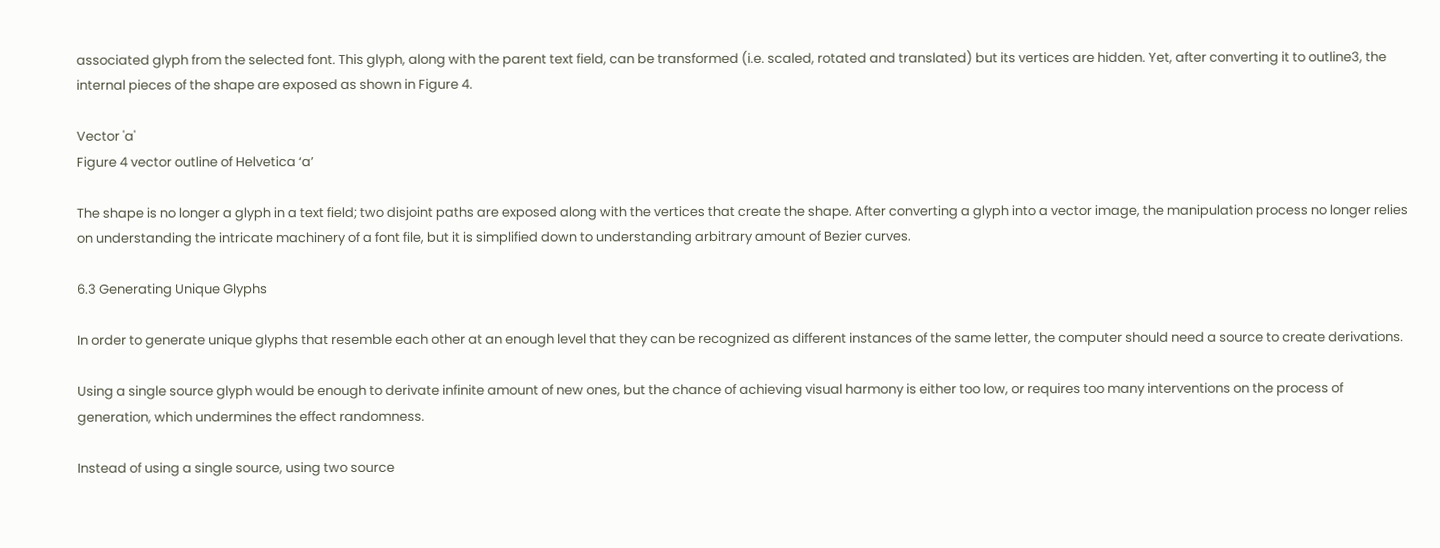associated glyph from the selected font. This glyph, along with the parent text field, can be transformed (i.e. scaled, rotated and translated) but its vertices are hidden. Yet, after converting it to outline3, the internal pieces of the shape are exposed as shown in Figure 4.

Vector 'a'
Figure 4 vector outline of Helvetica ‘a’

The shape is no longer a glyph in a text field; two disjoint paths are exposed along with the vertices that create the shape. After converting a glyph into a vector image, the manipulation process no longer relies on understanding the intricate machinery of a font file, but it is simplified down to understanding arbitrary amount of Bezier curves.

6.3 Generating Unique Glyphs

In order to generate unique glyphs that resemble each other at an enough level that they can be recognized as different instances of the same letter, the computer should need a source to create derivations.

Using a single source glyph would be enough to derivate infinite amount of new ones, but the chance of achieving visual harmony is either too low, or requires too many interventions on the process of generation, which undermines the effect randomness.

Instead of using a single source, using two source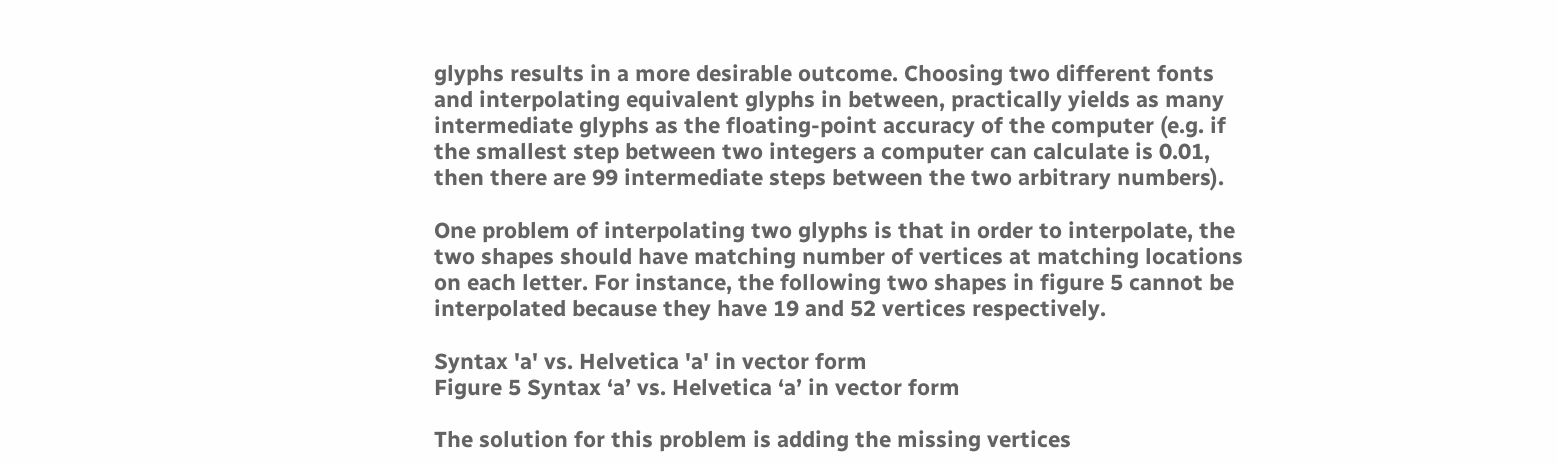glyphs results in a more desirable outcome. Choosing two different fonts and interpolating equivalent glyphs in between, practically yields as many intermediate glyphs as the floating-point accuracy of the computer (e.g. if the smallest step between two integers a computer can calculate is 0.01, then there are 99 intermediate steps between the two arbitrary numbers).

One problem of interpolating two glyphs is that in order to interpolate, the two shapes should have matching number of vertices at matching locations on each letter. For instance, the following two shapes in figure 5 cannot be interpolated because they have 19 and 52 vertices respectively.

Syntax 'a' vs. Helvetica 'a' in vector form
Figure 5 Syntax ‘a’ vs. Helvetica ‘a’ in vector form

The solution for this problem is adding the missing vertices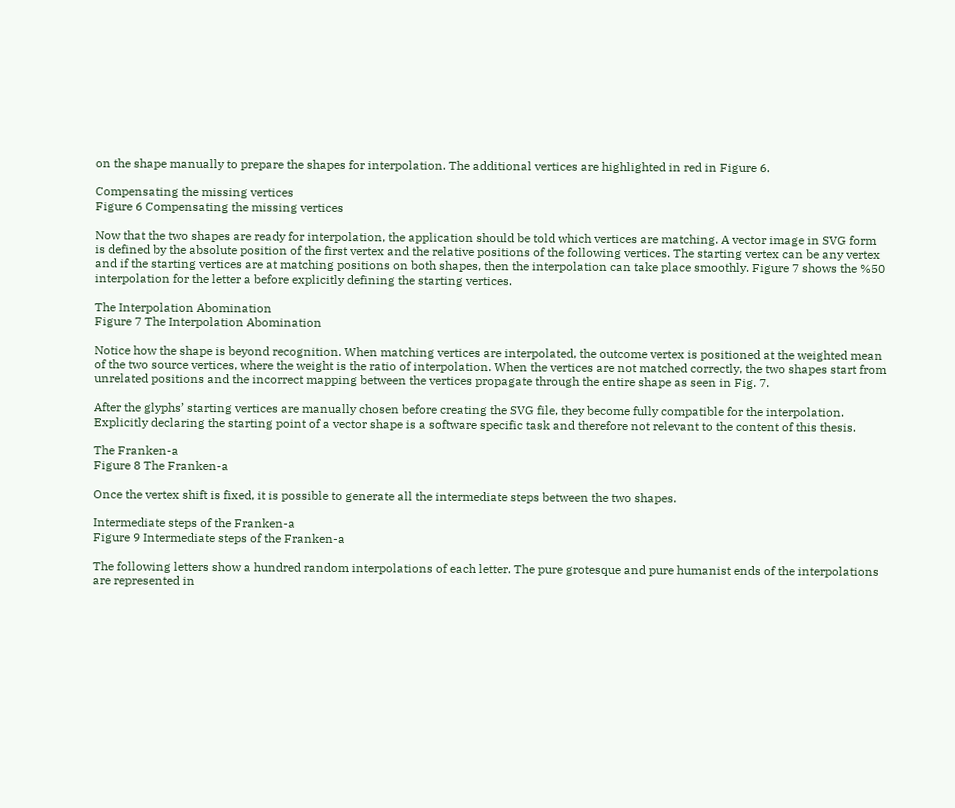on the shape manually to prepare the shapes for interpolation. The additional vertices are highlighted in red in Figure 6.

Compensating the missing vertices
Figure 6 Compensating the missing vertices

Now that the two shapes are ready for interpolation, the application should be told which vertices are matching. A vector image in SVG form is defined by the absolute position of the first vertex and the relative positions of the following vertices. The starting vertex can be any vertex and if the starting vertices are at matching positions on both shapes, then the interpolation can take place smoothly. Figure 7 shows the %50 interpolation for the letter a before explicitly defining the starting vertices.

The Interpolation Abomination
Figure 7 The Interpolation Abomination

Notice how the shape is beyond recognition. When matching vertices are interpolated, the outcome vertex is positioned at the weighted mean of the two source vertices, where the weight is the ratio of interpolation. When the vertices are not matched correctly, the two shapes start from unrelated positions and the incorrect mapping between the vertices propagate through the entire shape as seen in Fig. 7.

After the glyphs’ starting vertices are manually chosen before creating the SVG file, they become fully compatible for the interpolation. Explicitly declaring the starting point of a vector shape is a software specific task and therefore not relevant to the content of this thesis.

The Franken-a
Figure 8 The Franken-a

Once the vertex shift is fixed, it is possible to generate all the intermediate steps between the two shapes.

Intermediate steps of the Franken-a
Figure 9 Intermediate steps of the Franken-a

The following letters show a hundred random interpolations of each letter. The pure grotesque and pure humanist ends of the interpolations are represented in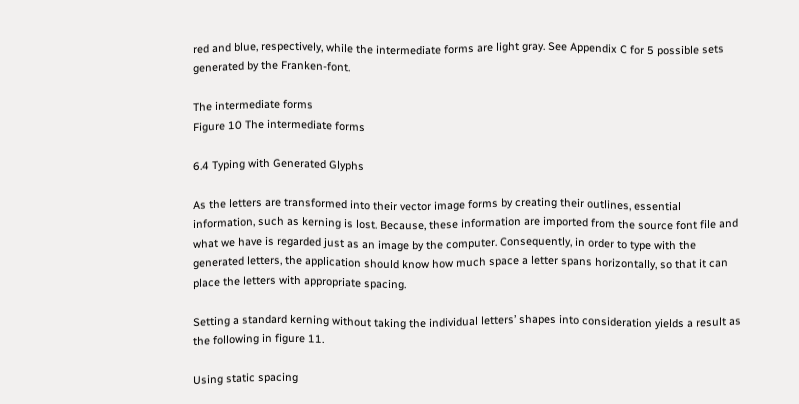red and blue, respectively, while the intermediate forms are light gray. See Appendix C for 5 possible sets generated by the Franken-font.

The intermediate forms
Figure 10 The intermediate forms

6.4 Typing with Generated Glyphs

As the letters are transformed into their vector image forms by creating their outlines, essential information, such as kerning is lost. Because, these information are imported from the source font file and what we have is regarded just as an image by the computer. Consequently, in order to type with the generated letters, the application should know how much space a letter spans horizontally, so that it can place the letters with appropriate spacing.

Setting a standard kerning without taking the individual letters’ shapes into consideration yields a result as the following in figure 11.

Using static spacing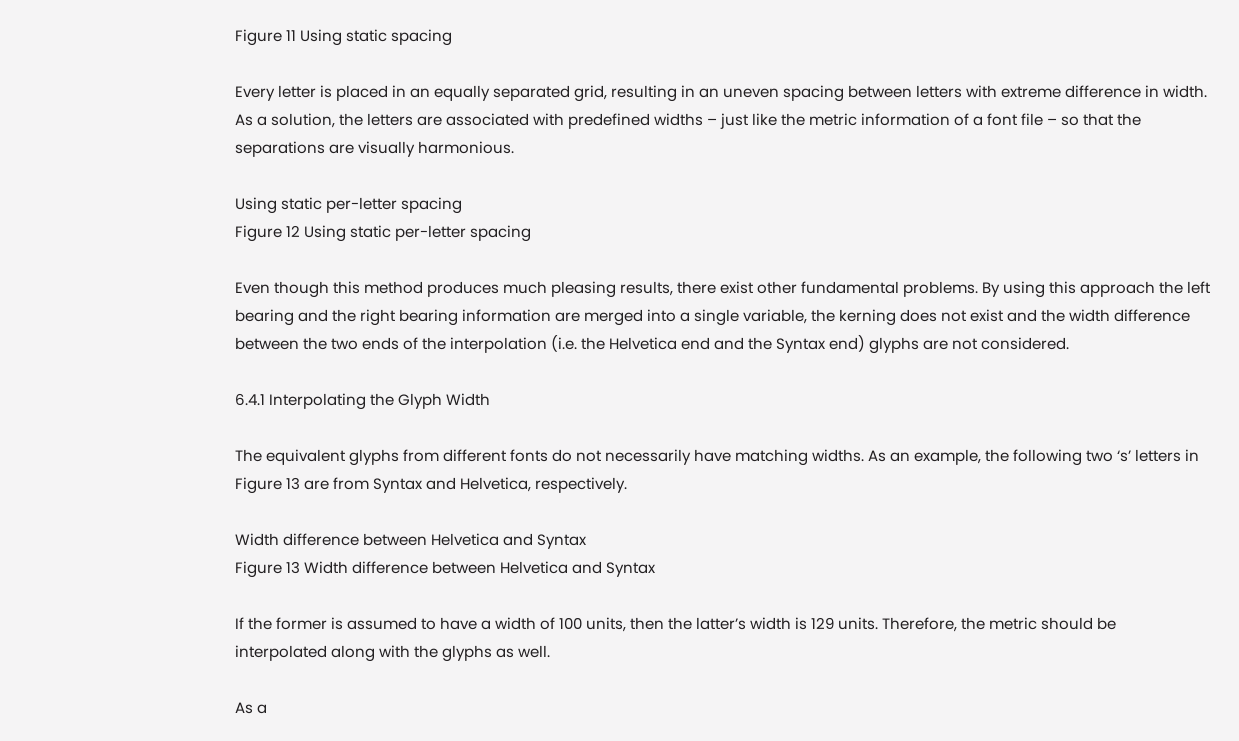Figure 11 Using static spacing

Every letter is placed in an equally separated grid, resulting in an uneven spacing between letters with extreme difference in width. As a solution, the letters are associated with predefined widths – just like the metric information of a font file – so that the separations are visually harmonious.

Using static per-letter spacing
Figure 12 Using static per-letter spacing

Even though this method produces much pleasing results, there exist other fundamental problems. By using this approach the left bearing and the right bearing information are merged into a single variable, the kerning does not exist and the width difference between the two ends of the interpolation (i.e. the Helvetica end and the Syntax end) glyphs are not considered.

6.4.1 Interpolating the Glyph Width

The equivalent glyphs from different fonts do not necessarily have matching widths. As an example, the following two ‘s’ letters in Figure 13 are from Syntax and Helvetica, respectively.

Width difference between Helvetica and Syntax
Figure 13 Width difference between Helvetica and Syntax

If the former is assumed to have a width of 100 units, then the latter’s width is 129 units. Therefore, the metric should be interpolated along with the glyphs as well.

As a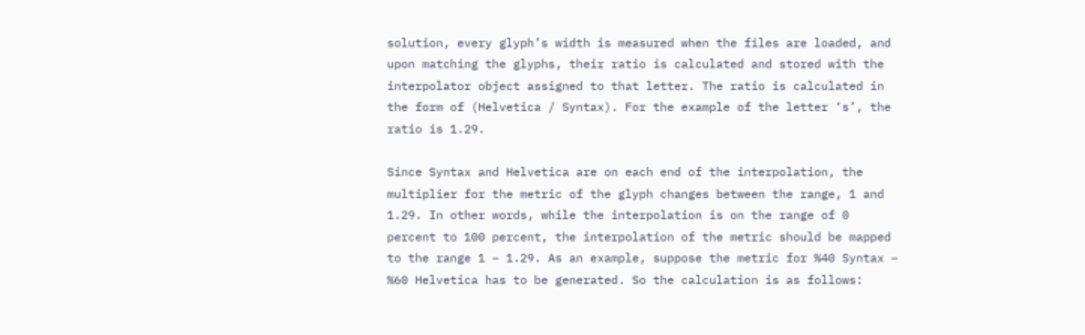solution, every glyph’s width is measured when the files are loaded, and upon matching the glyphs, their ratio is calculated and stored with the interpolator object assigned to that letter. The ratio is calculated in the form of (Helvetica / Syntax). For the example of the letter ‘s’, the ratio is 1.29.

Since Syntax and Helvetica are on each end of the interpolation, the multiplier for the metric of the glyph changes between the range, 1 and 1.29. In other words, while the interpolation is on the range of 0 percent to 100 percent, the interpolation of the metric should be mapped to the range 1 – 1.29. As an example, suppose the metric for %40 Syntax – %60 Helvetica has to be generated. So the calculation is as follows: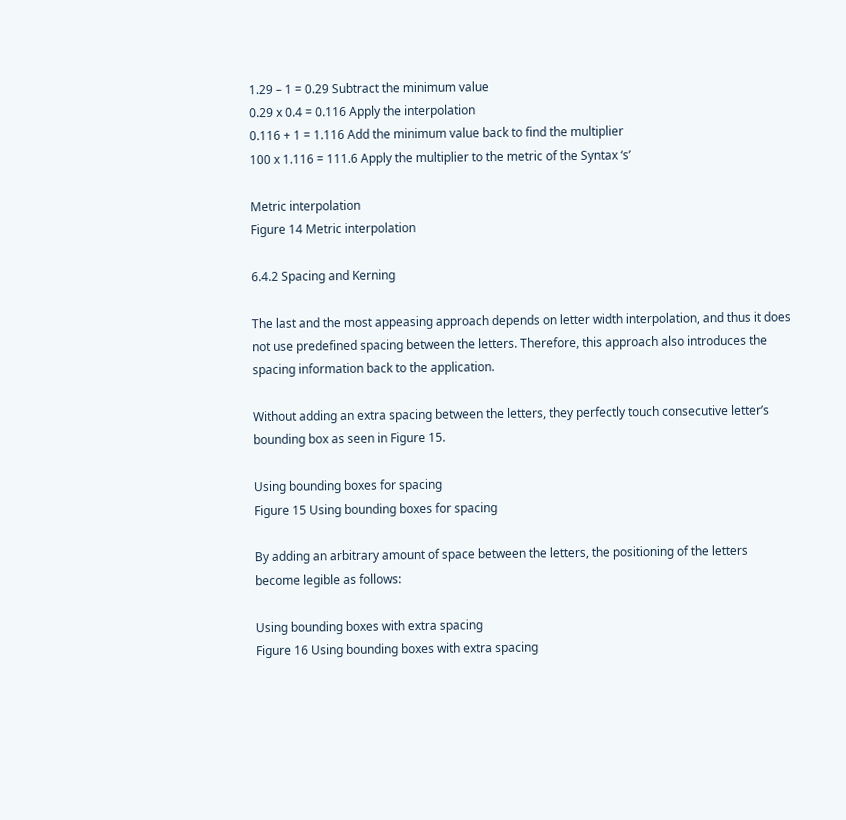1.29 – 1 = 0.29 Subtract the minimum value
0.29 x 0.4 = 0.116 Apply the interpolation
0.116 + 1 = 1.116 Add the minimum value back to find the multiplier
100 x 1.116 = 111.6 Apply the multiplier to the metric of the Syntax ‘s’

Metric interpolation
Figure 14 Metric interpolation

6.4.2 Spacing and Kerning

The last and the most appeasing approach depends on letter width interpolation, and thus it does not use predefined spacing between the letters. Therefore, this approach also introduces the spacing information back to the application.

Without adding an extra spacing between the letters, they perfectly touch consecutive letter’s bounding box as seen in Figure 15.

Using bounding boxes for spacing
Figure 15 Using bounding boxes for spacing

By adding an arbitrary amount of space between the letters, the positioning of the letters become legible as follows:

Using bounding boxes with extra spacing
Figure 16 Using bounding boxes with extra spacing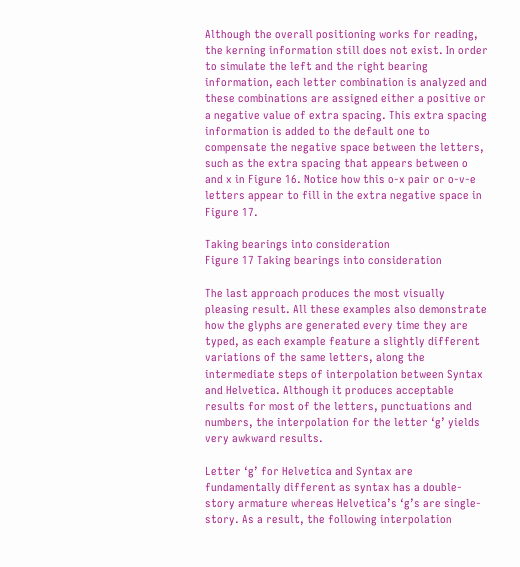Although the overall positioning works for reading, the kerning information still does not exist. In order to simulate the left and the right bearing information, each letter combination is analyzed and these combinations are assigned either a positive or a negative value of extra spacing. This extra spacing information is added to the default one to compensate the negative space between the letters, such as the extra spacing that appears between o and x in Figure 16. Notice how this o-x pair or o-v-e letters appear to fill in the extra negative space in Figure 17.

Taking bearings into consideration
Figure 17 Taking bearings into consideration

The last approach produces the most visually pleasing result. All these examples also demonstrate how the glyphs are generated every time they are typed, as each example feature a slightly different variations of the same letters, along the intermediate steps of interpolation between Syntax and Helvetica. Although it produces acceptable results for most of the letters, punctuations and numbers, the interpolation for the letter ‘g’ yields very awkward results.

Letter ‘g’ for Helvetica and Syntax are fundamentally different as syntax has a double-story armature whereas Helvetica’s ‘g’s are single-story. As a result, the following interpolation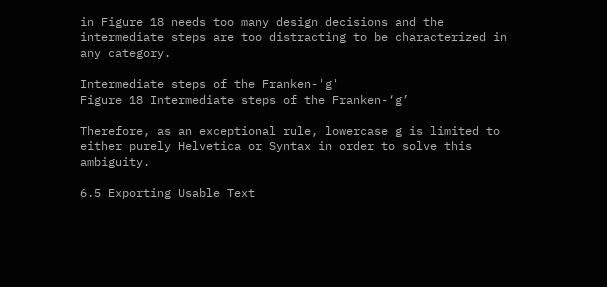in Figure 18 needs too many design decisions and the intermediate steps are too distracting to be characterized in any category.

Intermediate steps of the Franken-'g'
Figure 18 Intermediate steps of the Franken-‘g’

Therefore, as an exceptional rule, lowercase g is limited to either purely Helvetica or Syntax in order to solve this ambiguity.

6.5 Exporting Usable Text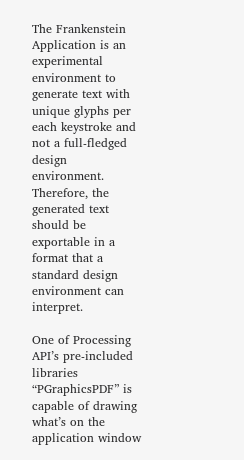The Frankenstein Application is an experimental environment to generate text with unique glyphs per each keystroke and not a full-fledged design environment. Therefore, the generated text should be exportable in a format that a standard design environment can interpret.

One of Processing API’s pre-included libraries “PGraphicsPDF” is capable of drawing what’s on the application window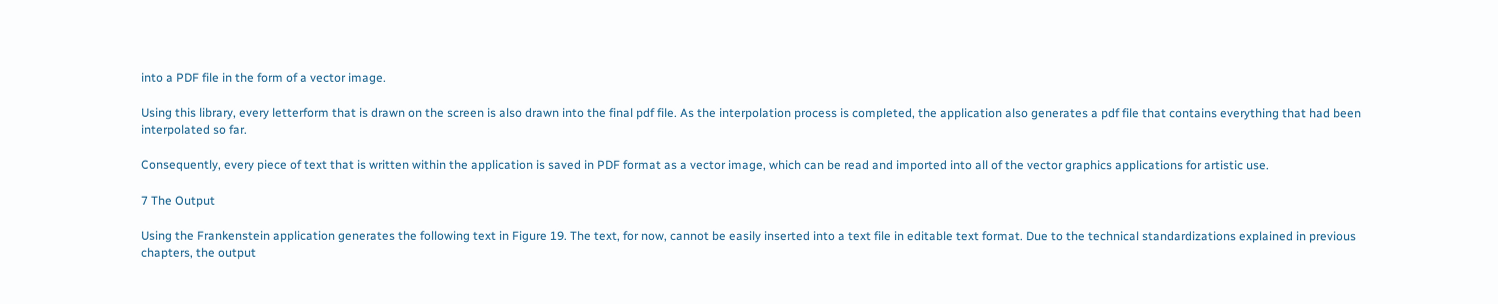into a PDF file in the form of a vector image.

Using this library, every letterform that is drawn on the screen is also drawn into the final pdf file. As the interpolation process is completed, the application also generates a pdf file that contains everything that had been interpolated so far.

Consequently, every piece of text that is written within the application is saved in PDF format as a vector image, which can be read and imported into all of the vector graphics applications for artistic use.

7 The Output

Using the Frankenstein application generates the following text in Figure 19. The text, for now, cannot be easily inserted into a text file in editable text format. Due to the technical standardizations explained in previous chapters, the output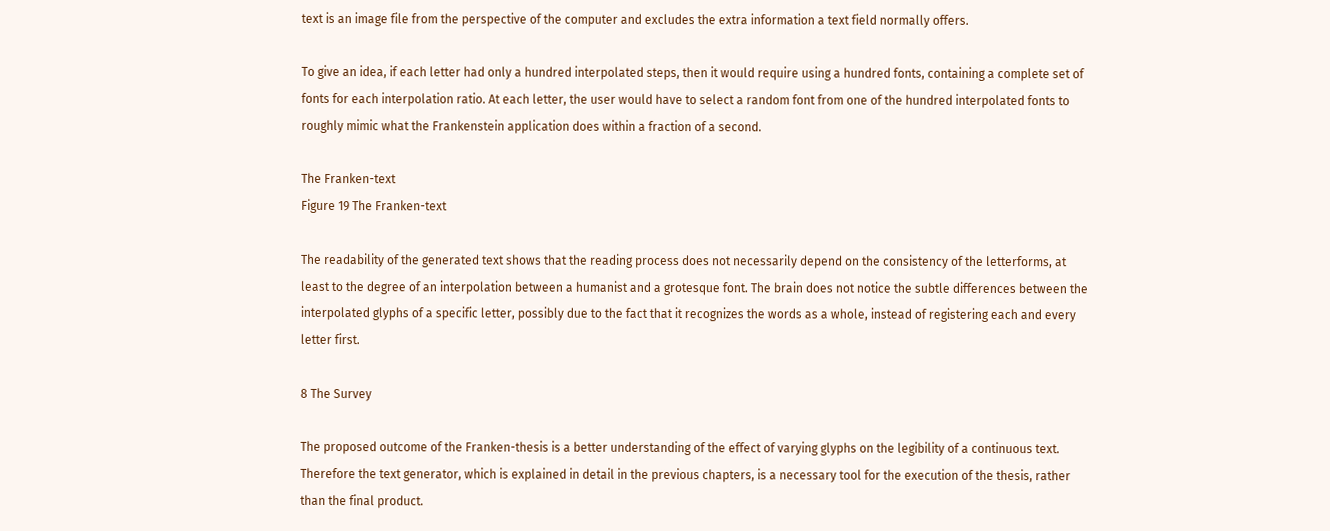text is an image file from the perspective of the computer and excludes the extra information a text field normally offers.

To give an idea, if each letter had only a hundred interpolated steps, then it would require using a hundred fonts, containing a complete set of fonts for each interpolation ratio. At each letter, the user would have to select a random font from one of the hundred interpolated fonts to roughly mimic what the Frankenstein application does within a fraction of a second.

The Franken-text
Figure 19 The Franken-text

The readability of the generated text shows that the reading process does not necessarily depend on the consistency of the letterforms, at least to the degree of an interpolation between a humanist and a grotesque font. The brain does not notice the subtle differences between the interpolated glyphs of a specific letter, possibly due to the fact that it recognizes the words as a whole, instead of registering each and every letter first.

8 The Survey

The proposed outcome of the Franken-thesis is a better understanding of the effect of varying glyphs on the legibility of a continuous text. Therefore the text generator, which is explained in detail in the previous chapters, is a necessary tool for the execution of the thesis, rather than the final product.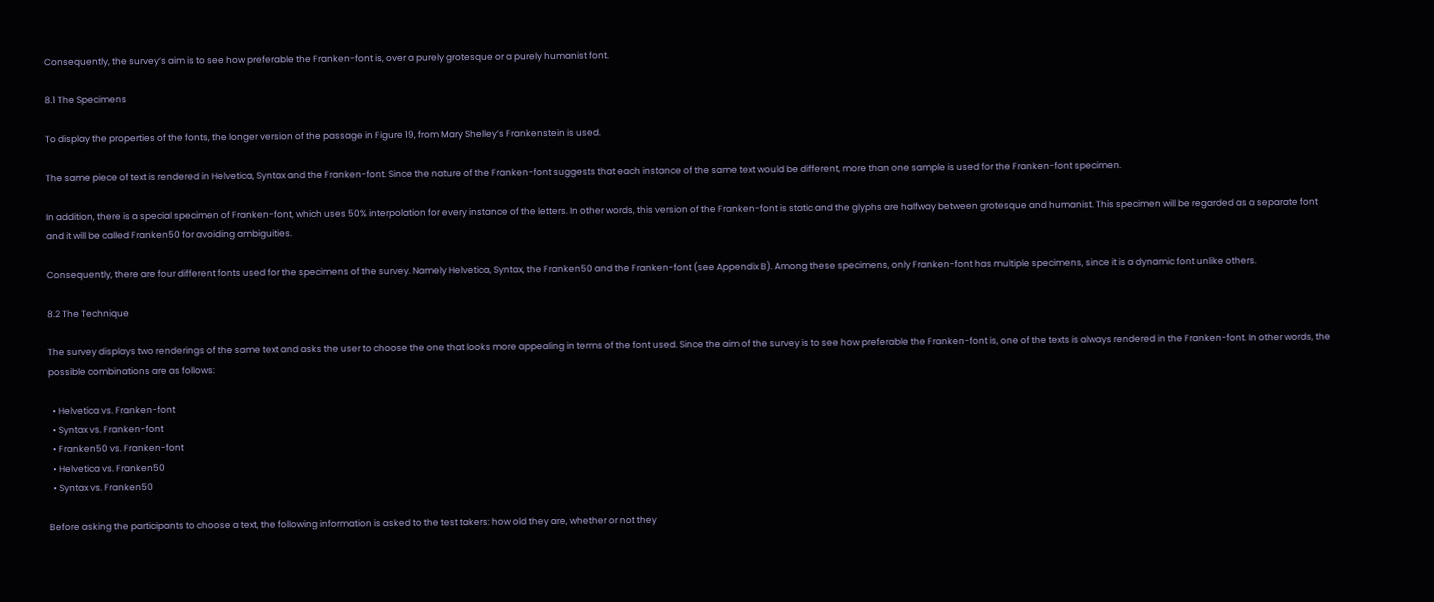Consequently, the survey’s aim is to see how preferable the Franken-font is, over a purely grotesque or a purely humanist font.

8.1 The Specimens

To display the properties of the fonts, the longer version of the passage in Figure 19, from Mary Shelley’s Frankenstein is used.

The same piece of text is rendered in Helvetica, Syntax and the Franken-font. Since the nature of the Franken-font suggests that each instance of the same text would be different, more than one sample is used for the Franken-font specimen.

In addition, there is a special specimen of Franken-font, which uses 50% interpolation for every instance of the letters. In other words, this version of the Franken-font is static and the glyphs are halfway between grotesque and humanist. This specimen will be regarded as a separate font and it will be called Franken50 for avoiding ambiguities.

Consequently, there are four different fonts used for the specimens of the survey. Namely Helvetica, Syntax, the Franken50 and the Franken-font (see Appendix B). Among these specimens, only Franken-font has multiple specimens, since it is a dynamic font unlike others.

8.2 The Technique

The survey displays two renderings of the same text and asks the user to choose the one that looks more appealing in terms of the font used. Since the aim of the survey is to see how preferable the Franken-font is, one of the texts is always rendered in the Franken-font. In other words, the possible combinations are as follows:

  • Helvetica vs. Franken-font
  • Syntax vs. Franken-font
  • Franken50 vs. Franken-font
  • Helvetica vs. Franken50
  • Syntax vs. Franken50

Before asking the participants to choose a text, the following information is asked to the test takers: how old they are, whether or not they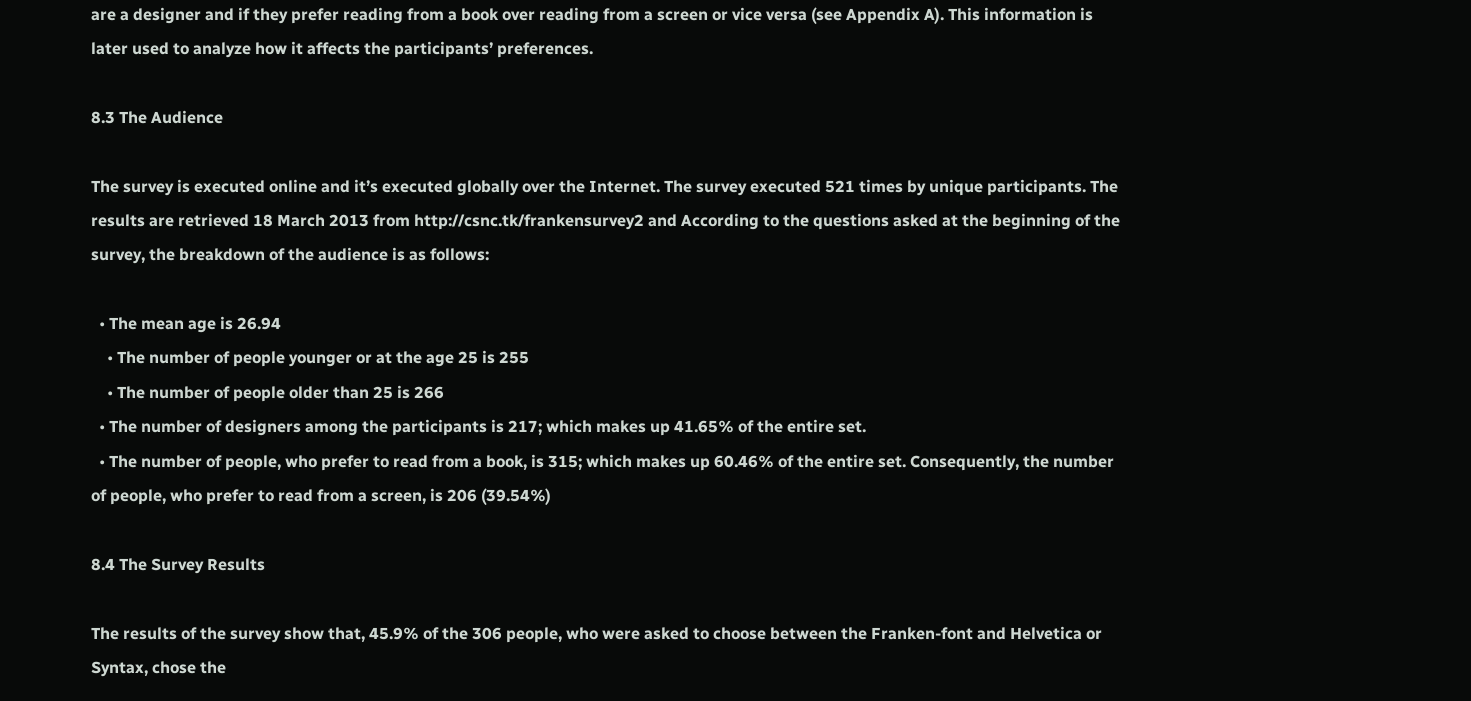are a designer and if they prefer reading from a book over reading from a screen or vice versa (see Appendix A). This information is later used to analyze how it affects the participants’ preferences.

8.3 The Audience

The survey is executed online and it’s executed globally over the Internet. The survey executed 521 times by unique participants. The results are retrieved 18 March 2013 from http://csnc.tk/frankensurvey2 and According to the questions asked at the beginning of the survey, the breakdown of the audience is as follows:

  • The mean age is 26.94
    • The number of people younger or at the age 25 is 255
    • The number of people older than 25 is 266
  • The number of designers among the participants is 217; which makes up 41.65% of the entire set.
  • The number of people, who prefer to read from a book, is 315; which makes up 60.46% of the entire set. Consequently, the number of people, who prefer to read from a screen, is 206 (39.54%)

8.4 The Survey Results

The results of the survey show that, 45.9% of the 306 people, who were asked to choose between the Franken-font and Helvetica or Syntax, chose the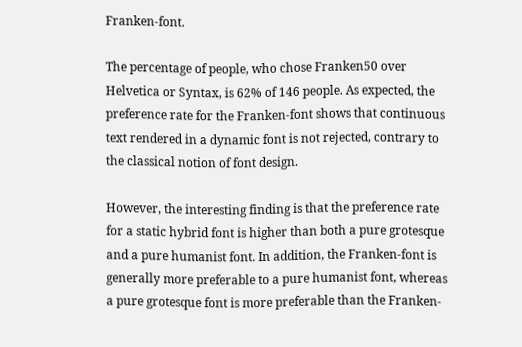Franken-font.

The percentage of people, who chose Franken50 over Helvetica or Syntax, is 62% of 146 people. As expected, the preference rate for the Franken-font shows that continuous text rendered in a dynamic font is not rejected, contrary to the classical notion of font design.

However, the interesting finding is that the preference rate for a static hybrid font is higher than both a pure grotesque and a pure humanist font. In addition, the Franken-font is generally more preferable to a pure humanist font, whereas a pure grotesque font is more preferable than the Franken-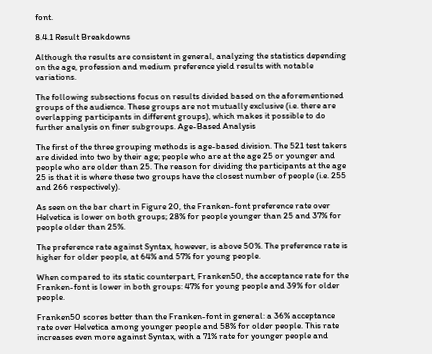font.

8.4.1 Result Breakdowns

Although the results are consistent in general, analyzing the statistics depending on the age, profession and medium preference yield results with notable variations.

The following subsections focus on results divided based on the aforementioned groups of the audience. These groups are not mutually exclusive (i.e. there are overlapping participants in different groups), which makes it possible to do further analysis on finer subgroups. Age-Based Analysis

The first of the three grouping methods is age-based division. The 521 test takers are divided into two by their age; people who are at the age 25 or younger and people who are older than 25. The reason for dividing the participants at the age 25 is that it is where these two groups have the closest number of people (i.e. 255 and 266 respectively).

As seen on the bar chart in Figure 20, the Franken-font preference rate over Helvetica is lower on both groups; 28% for people younger than 25 and 37% for people older than 25%.

The preference rate against Syntax, however, is above 50%. The preference rate is higher for older people, at 64% and 57% for young people.

When compared to its static counterpart, Franken50, the acceptance rate for the Franken-font is lower in both groups: 47% for young people and 39% for older people.

Franken50 scores better than the Franken-font in general: a 36% acceptance rate over Helvetica among younger people and 58% for older people. This rate increases even more against Syntax, with a 71% rate for younger people and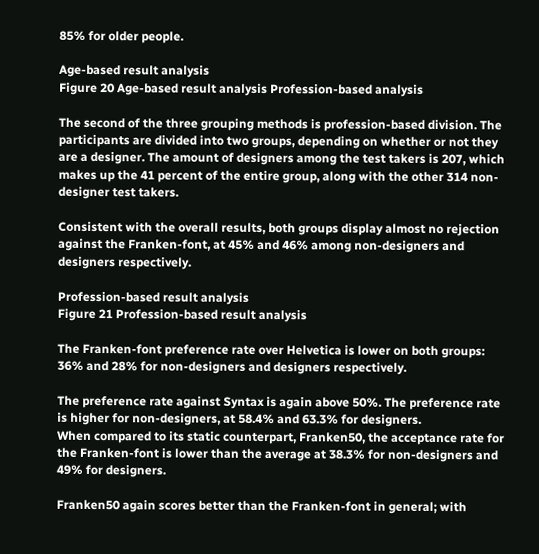85% for older people.

Age-based result analysis
Figure 20 Age-based result analysis Profession-based analysis

The second of the three grouping methods is profession-based division. The participants are divided into two groups, depending on whether or not they are a designer. The amount of designers among the test takers is 207, which makes up the 41 percent of the entire group, along with the other 314 non-designer test takers.

Consistent with the overall results, both groups display almost no rejection against the Franken-font, at 45% and 46% among non-designers and designers respectively.

Profession-based result analysis
Figure 21 Profession-based result analysis

The Franken-font preference rate over Helvetica is lower on both groups: 36% and 28% for non-designers and designers respectively.

The preference rate against Syntax is again above 50%. The preference rate is higher for non-designers, at 58.4% and 63.3% for designers.
When compared to its static counterpart, Franken50, the acceptance rate for the Franken-font is lower than the average at 38.3% for non-designers and 49% for designers.

Franken50 again scores better than the Franken-font in general; with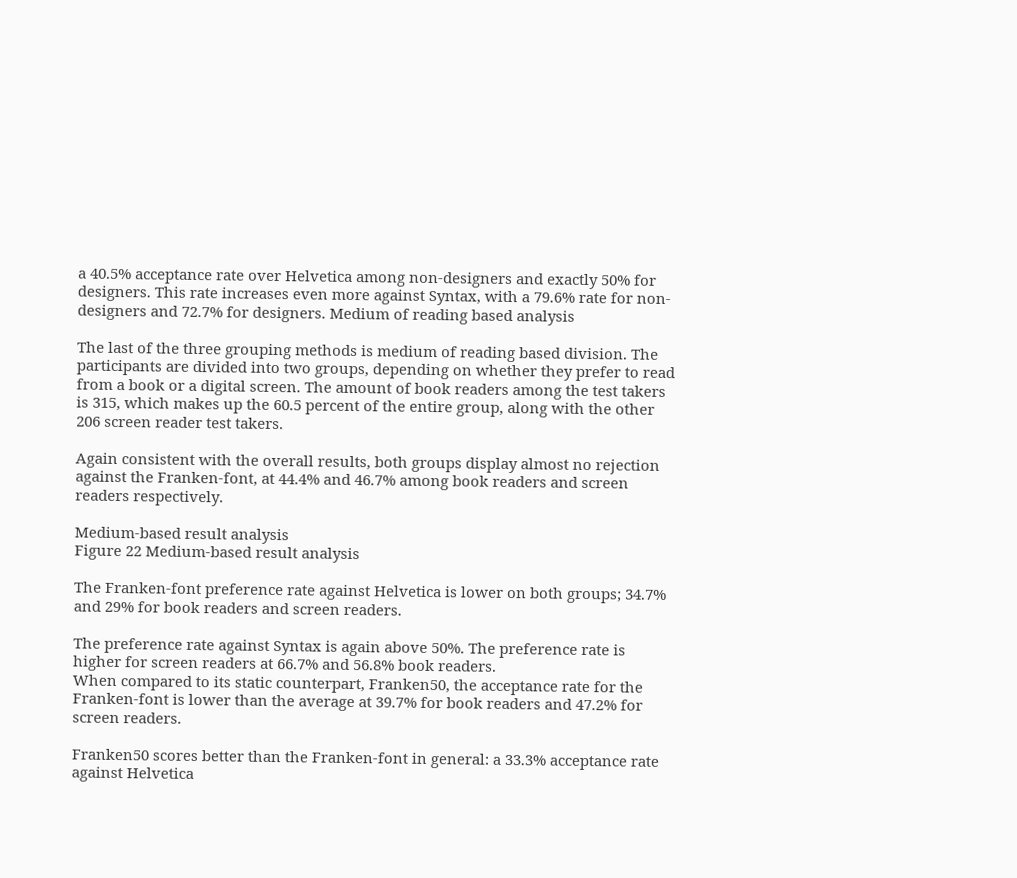a 40.5% acceptance rate over Helvetica among non-designers and exactly 50% for designers. This rate increases even more against Syntax, with a 79.6% rate for non-designers and 72.7% for designers. Medium of reading based analysis

The last of the three grouping methods is medium of reading based division. The participants are divided into two groups, depending on whether they prefer to read from a book or a digital screen. The amount of book readers among the test takers is 315, which makes up the 60.5 percent of the entire group, along with the other 206 screen reader test takers.

Again consistent with the overall results, both groups display almost no rejection against the Franken-font, at 44.4% and 46.7% among book readers and screen readers respectively.

Medium-based result analysis
Figure 22 Medium-based result analysis

The Franken-font preference rate against Helvetica is lower on both groups; 34.7% and 29% for book readers and screen readers.

The preference rate against Syntax is again above 50%. The preference rate is higher for screen readers at 66.7% and 56.8% book readers.
When compared to its static counterpart, Franken50, the acceptance rate for the Franken-font is lower than the average at 39.7% for book readers and 47.2% for screen readers.

Franken50 scores better than the Franken-font in general: a 33.3% acceptance rate against Helvetica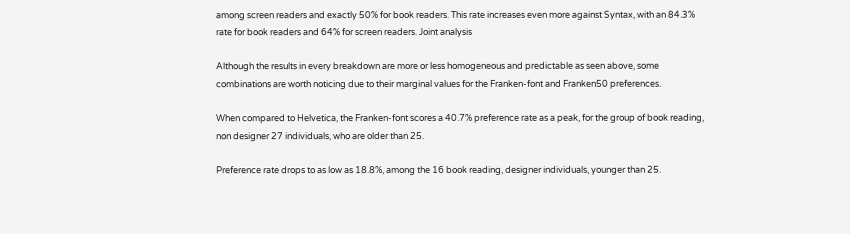among screen readers and exactly 50% for book readers. This rate increases even more against Syntax, with an 84.3% rate for book readers and 64% for screen readers. Joint analysis

Although the results in every breakdown are more or less homogeneous and predictable as seen above, some combinations are worth noticing due to their marginal values for the Franken-font and Franken50 preferences.

When compared to Helvetica, the Franken-font scores a 40.7% preference rate as a peak, for the group of book reading, non designer 27 individuals, who are older than 25.

Preference rate drops to as low as 18.8%, among the 16 book reading, designer individuals, younger than 25.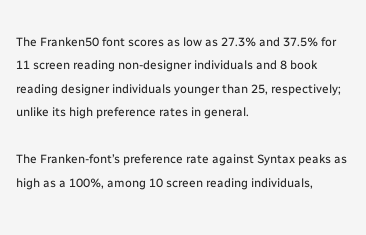The Franken50 font scores as low as 27.3% and 37.5% for 11 screen reading non-designer individuals and 8 book reading designer individuals younger than 25, respectively; unlike its high preference rates in general.

The Franken-font’s preference rate against Syntax peaks as high as a 100%, among 10 screen reading individuals,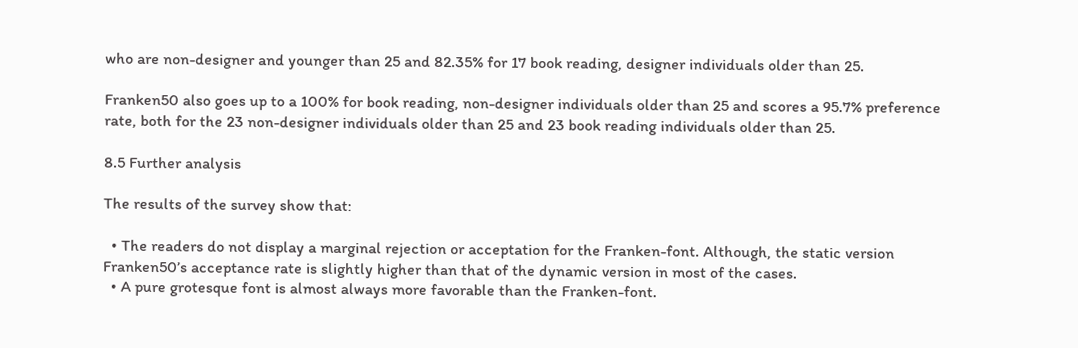who are non-designer and younger than 25 and 82.35% for 17 book reading, designer individuals older than 25.

Franken50 also goes up to a 100% for book reading, non-designer individuals older than 25 and scores a 95.7% preference rate, both for the 23 non-designer individuals older than 25 and 23 book reading individuals older than 25.

8.5 Further analysis

The results of the survey show that:

  • The readers do not display a marginal rejection or acceptation for the Franken-font. Although, the static version Franken50’s acceptance rate is slightly higher than that of the dynamic version in most of the cases.
  • A pure grotesque font is almost always more favorable than the Franken-font.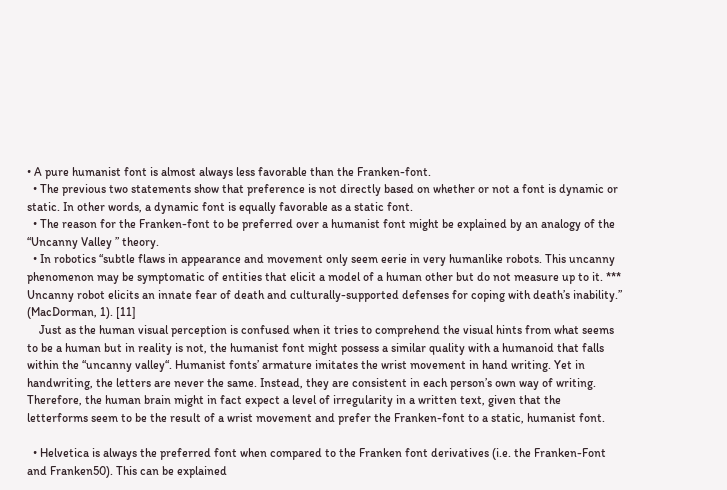• A pure humanist font is almost always less favorable than the Franken-font.
  • The previous two statements show that preference is not directly based on whether or not a font is dynamic or static. In other words, a dynamic font is equally favorable as a static font.
  • The reason for the Franken-font to be preferred over a humanist font might be explained by an analogy of the “Uncanny Valley ” theory.
  • In robotics “subtle flaws in appearance and movement only seem eerie in very humanlike robots. This uncanny phenomenon may be symptomatic of entities that elicit a model of a human other but do not measure up to it. *** Uncanny robot elicits an innate fear of death and culturally-supported defenses for coping with death’s inability.” (MacDorman, 1). [11]
    Just as the human visual perception is confused when it tries to comprehend the visual hints from what seems to be a human but in reality is not, the humanist font might possess a similar quality with a humanoid that falls within the “uncanny valley“. Humanist fonts’ armature imitates the wrist movement in hand writing. Yet in handwriting, the letters are never the same. Instead, they are consistent in each person’s own way of writing. Therefore, the human brain might in fact expect a level of irregularity in a written text, given that the letterforms seem to be the result of a wrist movement and prefer the Franken-font to a static, humanist font.

  • Helvetica is always the preferred font when compared to the Franken font derivatives (i.e. the Franken-Font and Franken50). This can be explained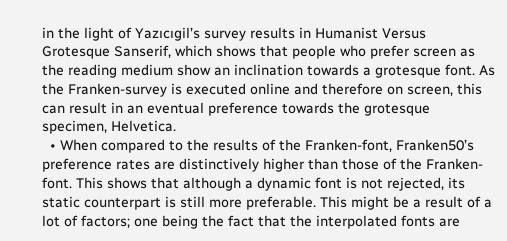in the light of Yazıcıgil’s survey results in Humanist Versus Grotesque Sanserif, which shows that people who prefer screen as the reading medium show an inclination towards a grotesque font. As the Franken-survey is executed online and therefore on screen, this can result in an eventual preference towards the grotesque specimen, Helvetica.
  • When compared to the results of the Franken-font, Franken50’s preference rates are distinctively higher than those of the Franken-font. This shows that although a dynamic font is not rejected, its static counterpart is still more preferable. This might be a result of a lot of factors; one being the fact that the interpolated fonts are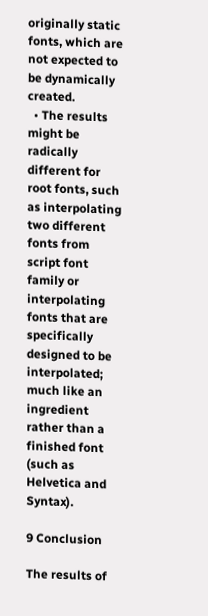originally static fonts, which are not expected to be dynamically created.
  • The results might be radically different for root fonts, such as interpolating two different fonts from script font family or interpolating fonts that are specifically designed to be interpolated; much like an ingredient rather than a finished font (such as Helvetica and Syntax).

9 Conclusion

The results of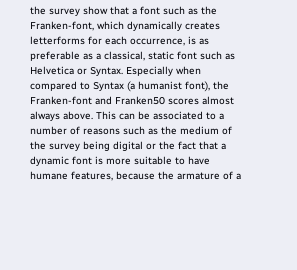the survey show that a font such as the Franken-font, which dynamically creates letterforms for each occurrence, is as preferable as a classical, static font such as Helvetica or Syntax. Especially when compared to Syntax (a humanist font), the Franken-font and Franken50 scores almost always above. This can be associated to a number of reasons such as the medium of the survey being digital or the fact that a dynamic font is more suitable to have humane features, because the armature of a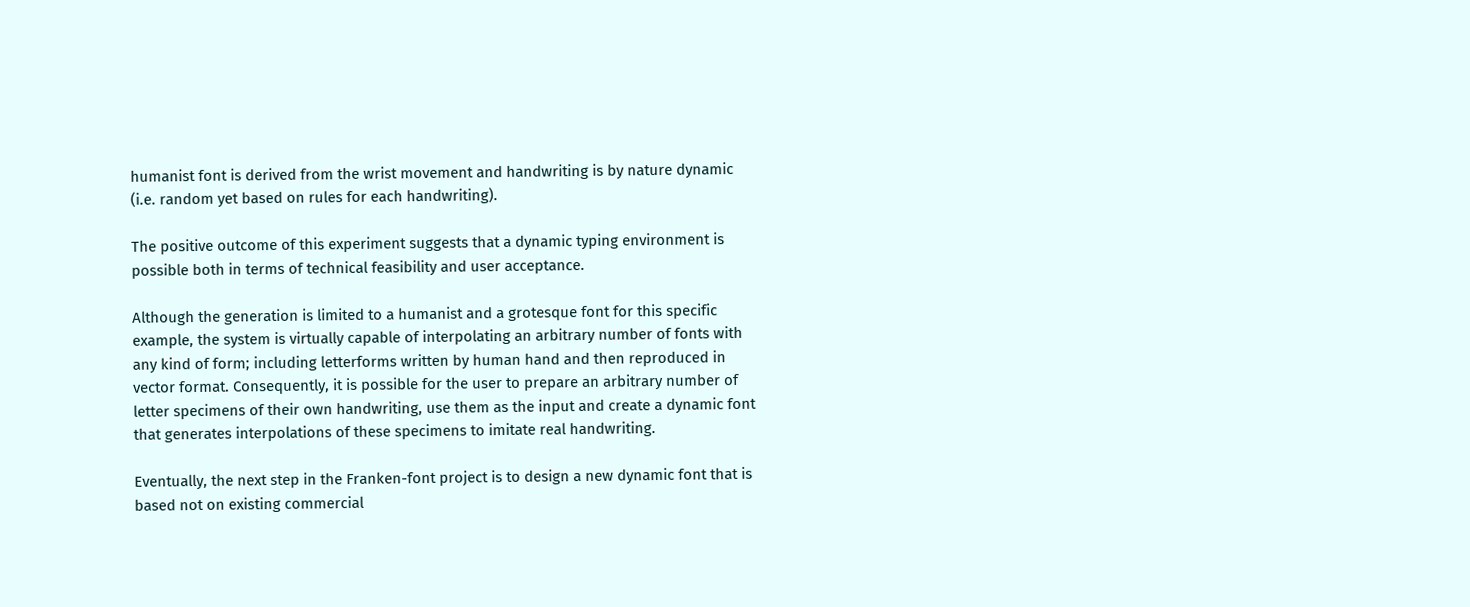humanist font is derived from the wrist movement and handwriting is by nature dynamic (i.e. random yet based on rules for each handwriting).

The positive outcome of this experiment suggests that a dynamic typing environment is possible both in terms of technical feasibility and user acceptance.

Although the generation is limited to a humanist and a grotesque font for this specific example, the system is virtually capable of interpolating an arbitrary number of fonts with any kind of form; including letterforms written by human hand and then reproduced in vector format. Consequently, it is possible for the user to prepare an arbitrary number of letter specimens of their own handwriting, use them as the input and create a dynamic font that generates interpolations of these specimens to imitate real handwriting.

Eventually, the next step in the Franken-font project is to design a new dynamic font that is based not on existing commercial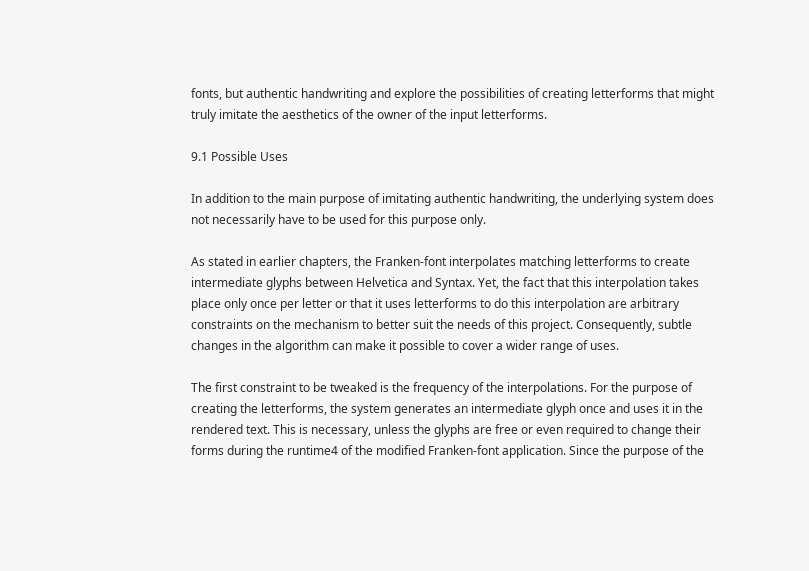fonts, but authentic handwriting and explore the possibilities of creating letterforms that might truly imitate the aesthetics of the owner of the input letterforms.

9.1 Possible Uses

In addition to the main purpose of imitating authentic handwriting, the underlying system does not necessarily have to be used for this purpose only.

As stated in earlier chapters, the Franken-font interpolates matching letterforms to create intermediate glyphs between Helvetica and Syntax. Yet, the fact that this interpolation takes place only once per letter or that it uses letterforms to do this interpolation are arbitrary constraints on the mechanism to better suit the needs of this project. Consequently, subtle changes in the algorithm can make it possible to cover a wider range of uses.

The first constraint to be tweaked is the frequency of the interpolations. For the purpose of creating the letterforms, the system generates an intermediate glyph once and uses it in the rendered text. This is necessary, unless the glyphs are free or even required to change their forms during the runtime4 of the modified Franken-font application. Since the purpose of the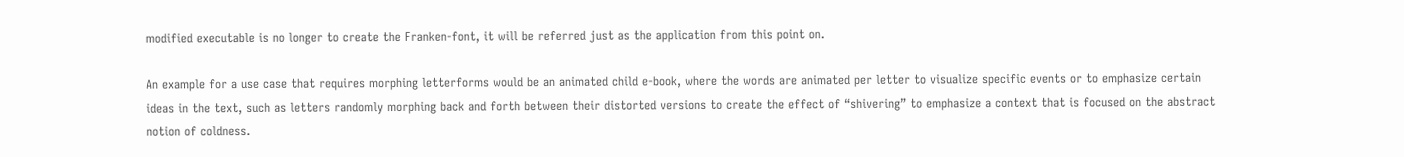modified executable is no longer to create the Franken-font, it will be referred just as the application from this point on.

An example for a use case that requires morphing letterforms would be an animated child e-book, where the words are animated per letter to visualize specific events or to emphasize certain ideas in the text, such as letters randomly morphing back and forth between their distorted versions to create the effect of “shivering” to emphasize a context that is focused on the abstract notion of coldness.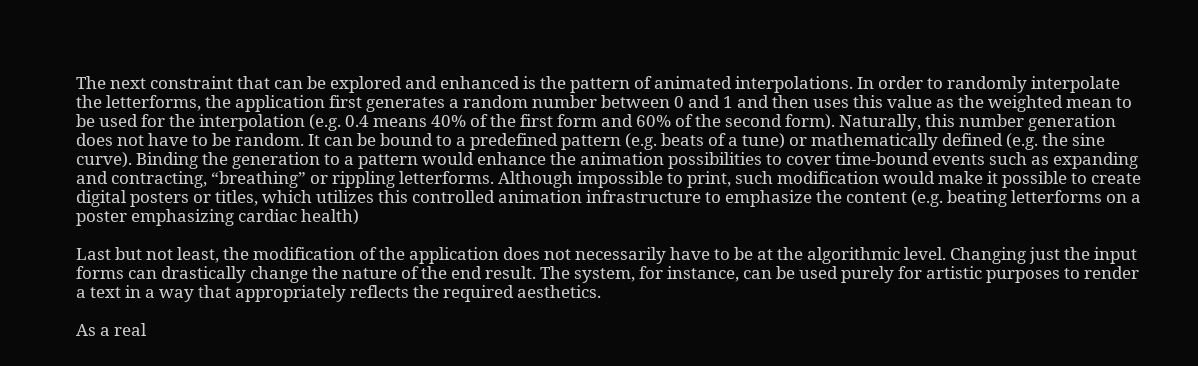The next constraint that can be explored and enhanced is the pattern of animated interpolations. In order to randomly interpolate the letterforms, the application first generates a random number between 0 and 1 and then uses this value as the weighted mean to be used for the interpolation (e.g. 0.4 means 40% of the first form and 60% of the second form). Naturally, this number generation does not have to be random. It can be bound to a predefined pattern (e.g. beats of a tune) or mathematically defined (e.g. the sine curve). Binding the generation to a pattern would enhance the animation possibilities to cover time-bound events such as expanding and contracting, “breathing” or rippling letterforms. Although impossible to print, such modification would make it possible to create digital posters or titles, which utilizes this controlled animation infrastructure to emphasize the content (e.g. beating letterforms on a poster emphasizing cardiac health)

Last but not least, the modification of the application does not necessarily have to be at the algorithmic level. Changing just the input forms can drastically change the nature of the end result. The system, for instance, can be used purely for artistic purposes to render a text in a way that appropriately reflects the required aesthetics.

As a real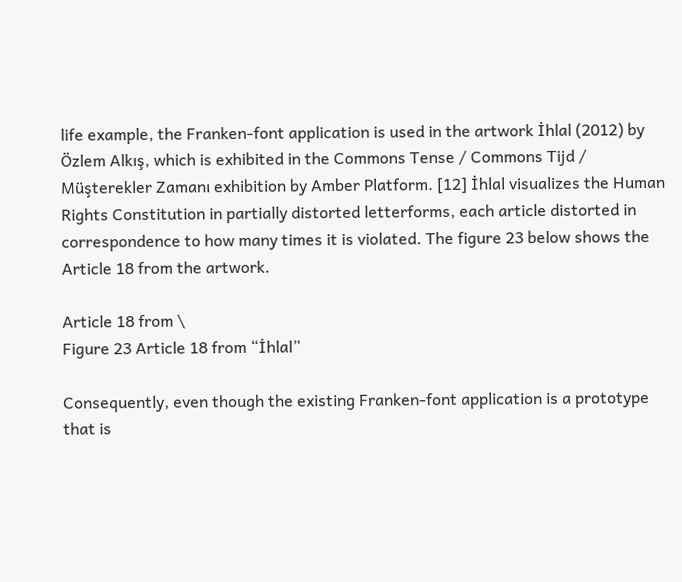life example, the Franken-font application is used in the artwork İhlal (2012) by Özlem Alkış, which is exhibited in the Commons Tense / Commons Tijd / Müşterekler Zamanı exhibition by Amber Platform. [12] İhlal visualizes the Human Rights Constitution in partially distorted letterforms, each article distorted in correspondence to how many times it is violated. The figure 23 below shows the Article 18 from the artwork.

Article 18 from \
Figure 23 Article 18 from “İhlal”

Consequently, even though the existing Franken-font application is a prototype that is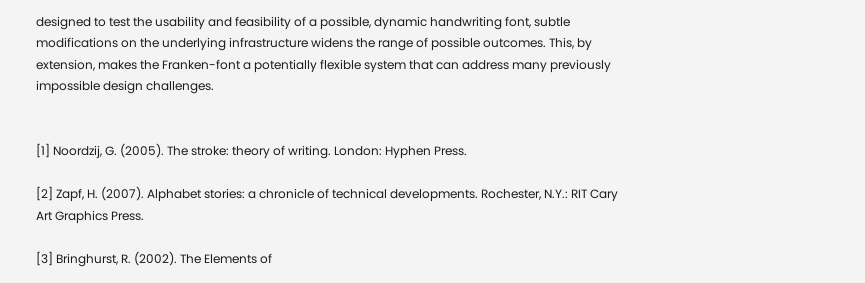designed to test the usability and feasibility of a possible, dynamic handwriting font, subtle modifications on the underlying infrastructure widens the range of possible outcomes. This, by extension, makes the Franken-font a potentially flexible system that can address many previously impossible design challenges.


[1] Noordzij, G. (2005). The stroke: theory of writing. London: Hyphen Press.

[2] Zapf, H. (2007). Alphabet stories: a chronicle of technical developments. Rochester, N.Y.: RIT Cary Art Graphics Press.

[3] Bringhurst, R. (2002). The Elements of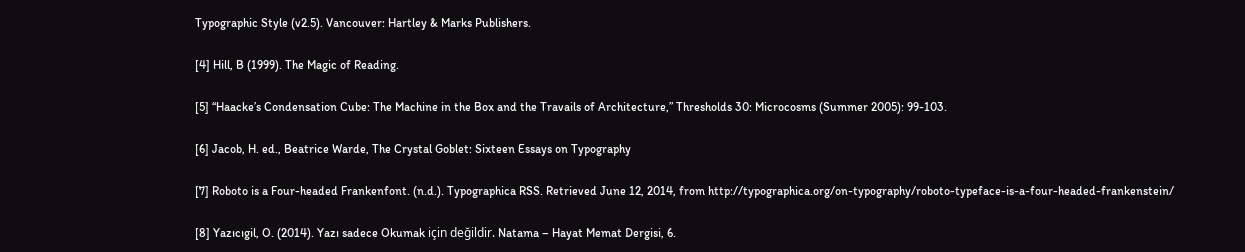Typographic Style (v2.5). Vancouver: Hartley & Marks Publishers.

[4] Hill, B (1999). The Magic of Reading.

[5] “Haacke’s Condensation Cube: The Machine in the Box and the Travails of Architecture,” Thresholds 30: Microcosms (Summer 2005): 99-103.

[6] Jacob, H. ed., Beatrice Warde, The Crystal Goblet: Sixteen Essays on Typography

[7] Roboto is a Four-headed Frankenfont. (n.d.). Typographica RSS. Retrieved June 12, 2014, from http://typographica.org/on-typography/roboto-typeface-is-a-four-headed-frankenstein/

[8] Yazıcıgil, O. (2014). Yazı sadece Okumak için değildir. Natama – Hayat Memat Dergisi, 6.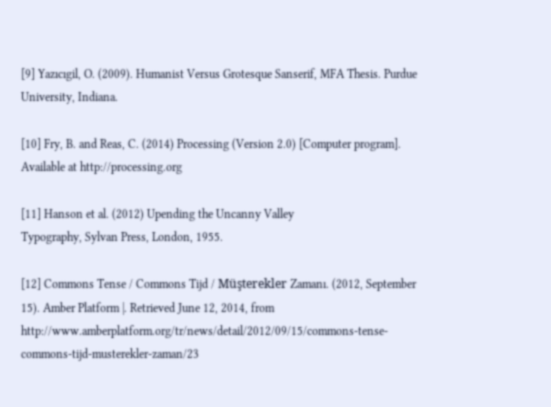[9] Yazıcıgil, O. (2009). Humanist Versus Grotesque Sanserif, MFA Thesis. Purdue University, Indiana.

[10] Fry, B. and Reas, C. (2014) Processing (Version 2.0) [Computer program]. Available at http://processing.org

[11] Hanson et al. (2012) Upending the Uncanny Valley
Typography, Sylvan Press, London, 1955.

[12] Commons Tense / Commons Tijd / Müşterekler Zamanı. (2012, September 15). Amber Platform |. Retrieved June 12, 2014, from http://www.amberplatform.org/tr/news/detail/2012/09/15/commons-tense-commons-tijd-musterekler-zaman/23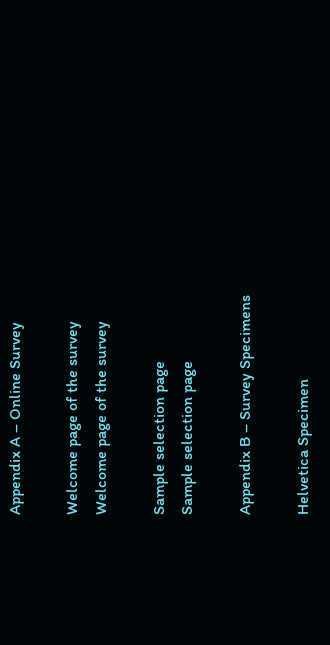Appendix A – Online Survey

Welcome page of the survey
Welcome page of the survey

Sample selection page
Sample selection page

Appendix B – Survey Specimens

Helvetica Specimen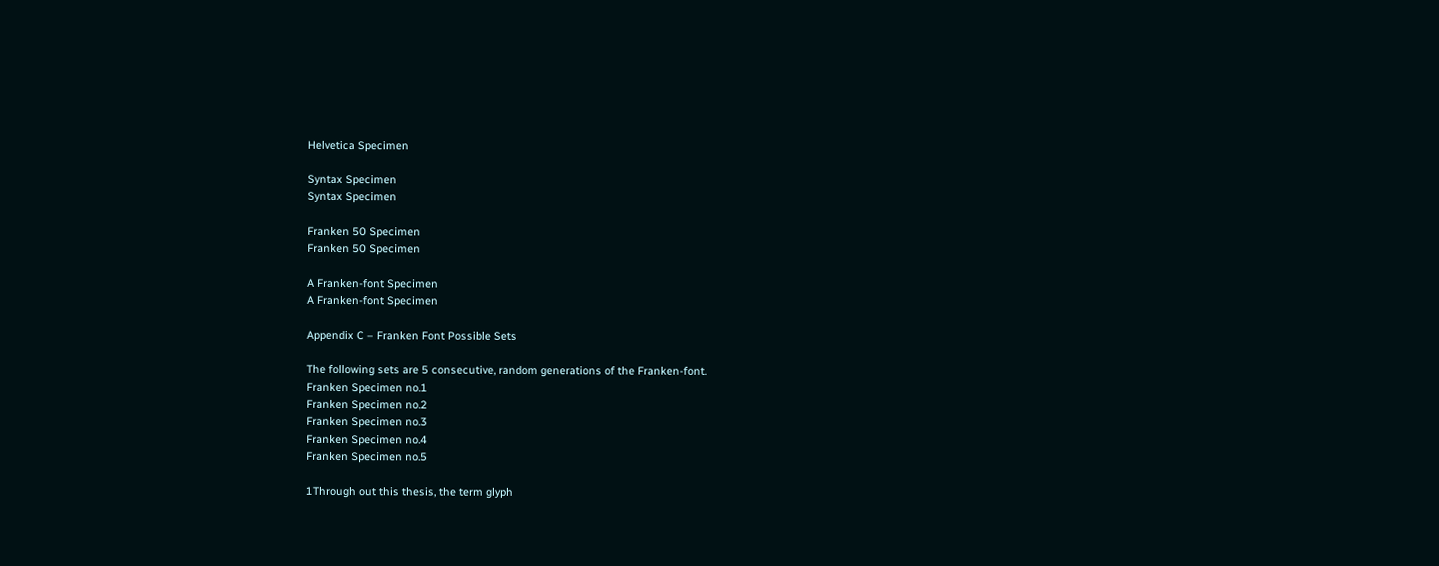Helvetica Specimen

Syntax Specimen
Syntax Specimen

Franken 50 Specimen
Franken 50 Specimen

A Franken-font Specimen
A Franken-font Specimen

Appendix C – Franken Font Possible Sets

The following sets are 5 consecutive, random generations of the Franken-font.
Franken Specimen no.1
Franken Specimen no.2
Franken Specimen no.3
Franken Specimen no.4
Franken Specimen no.5

1Through out this thesis, the term glyph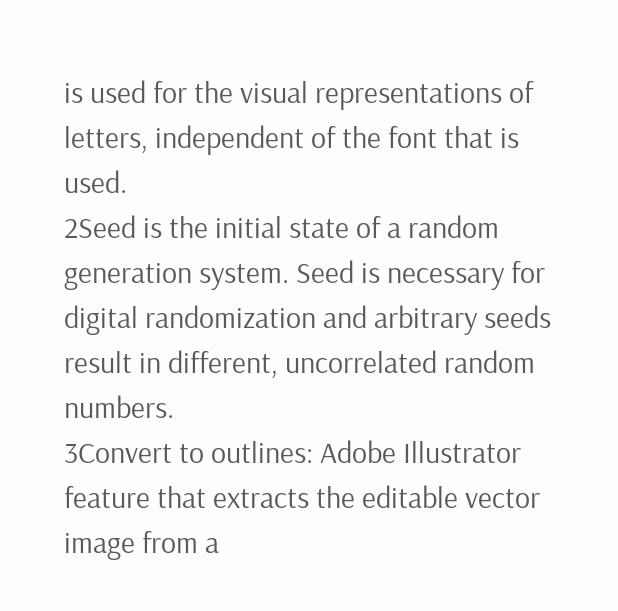is used for the visual representations of letters, independent of the font that is used.
2Seed is the initial state of a random generation system. Seed is necessary for digital randomization and arbitrary seeds result in different, uncorrelated random numbers.
3Convert to outlines: Adobe Illustrator feature that extracts the editable vector image from a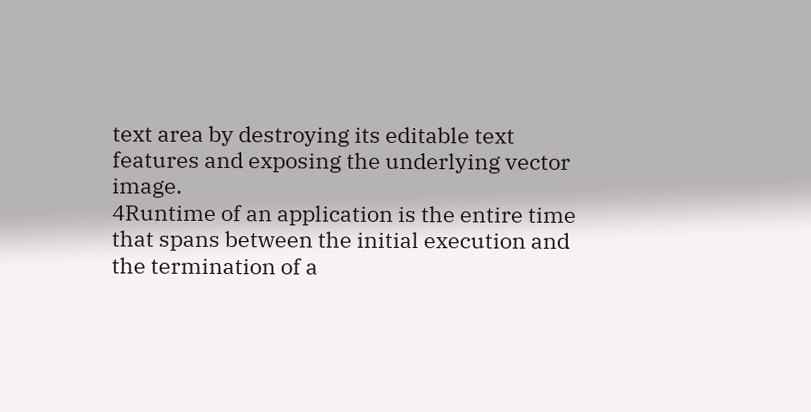text area by destroying its editable text features and exposing the underlying vector image.
4Runtime of an application is the entire time that spans between the initial execution and the termination of a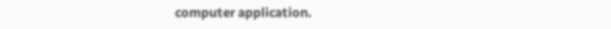computer application.